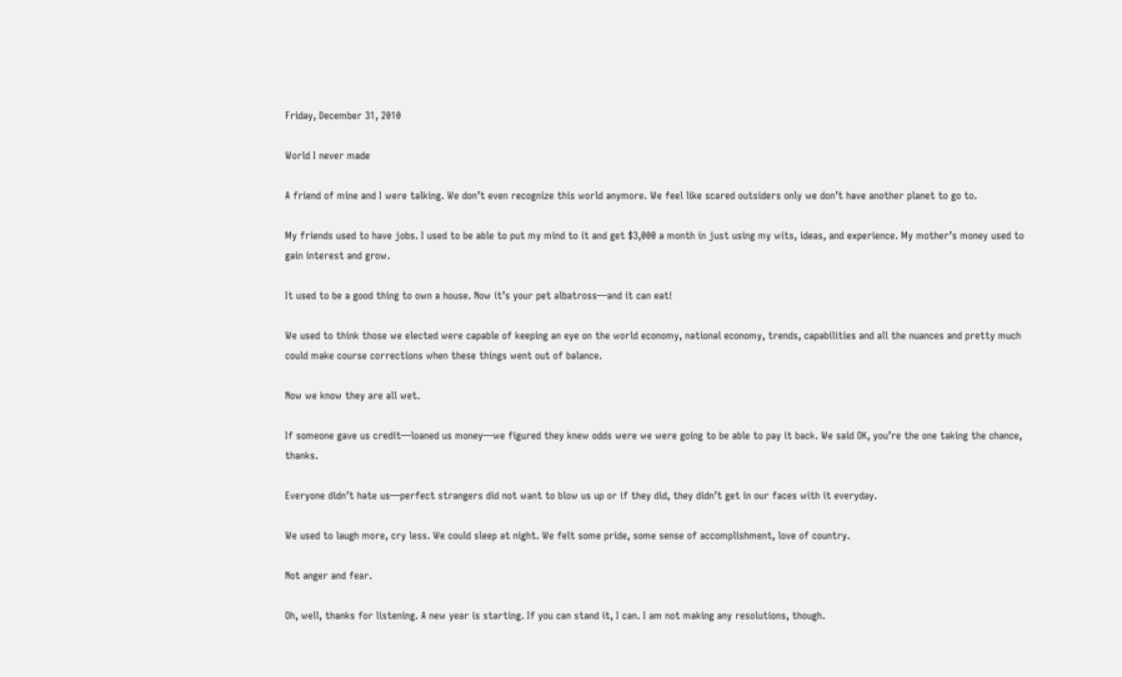Friday, December 31, 2010

World I never made

A friend of mine and I were talking. We don’t even recognize this world anymore. We feel like scared outsiders only we don’t have another planet to go to.

My friends used to have jobs. I used to be able to put my mind to it and get $3,000 a month in just using my wits, ideas, and experience. My mother’s money used to gain interest and grow.

It used to be a good thing to own a house. Now it’s your pet albatross—and it can eat!

We used to think those we elected were capable of keeping an eye on the world economy, national economy, trends, capabilities and all the nuances and pretty much could make course corrections when these things went out of balance.

Now we know they are all wet.

If someone gave us credit—loaned us money—we figured they knew odds were we were going to be able to pay it back. We said OK, you’re the one taking the chance, thanks.

Everyone didn’t hate us—perfect strangers did not want to blow us up or if they did, they didn’t get in our faces with it everyday.

We used to laugh more, cry less. We could sleep at night. We felt some pride, some sense of accomplishment, love of country.

Not anger and fear.

Oh, well, thanks for listening. A new year is starting. If you can stand it, I can. I am not making any resolutions, though.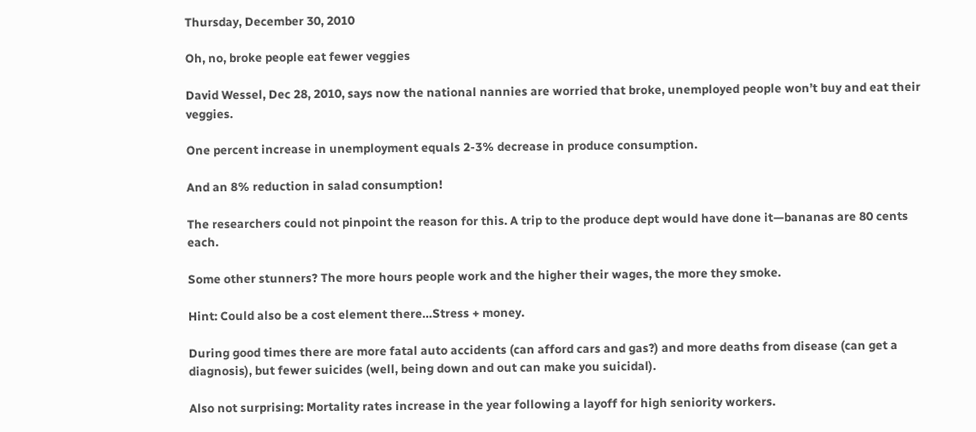Thursday, December 30, 2010

Oh, no, broke people eat fewer veggies

David Wessel, Dec 28, 2010, says now the national nannies are worried that broke, unemployed people won’t buy and eat their veggies.

One percent increase in unemployment equals 2-3% decrease in produce consumption.

And an 8% reduction in salad consumption!

The researchers could not pinpoint the reason for this. A trip to the produce dept would have done it—bananas are 80 cents each.

Some other stunners? The more hours people work and the higher their wages, the more they smoke.

Hint: Could also be a cost element there…Stress + money.

During good times there are more fatal auto accidents (can afford cars and gas?) and more deaths from disease (can get a diagnosis), but fewer suicides (well, being down and out can make you suicidal).

Also not surprising: Mortality rates increase in the year following a layoff for high seniority workers.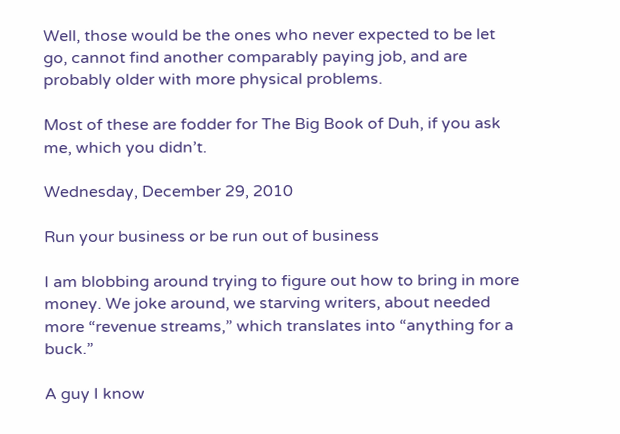Well, those would be the ones who never expected to be let go, cannot find another comparably paying job, and are probably older with more physical problems.

Most of these are fodder for The Big Book of Duh, if you ask me, which you didn’t.

Wednesday, December 29, 2010

Run your business or be run out of business

I am blobbing around trying to figure out how to bring in more money. We joke around, we starving writers, about needed more “revenue streams,” which translates into “anything for a buck.”

A guy I know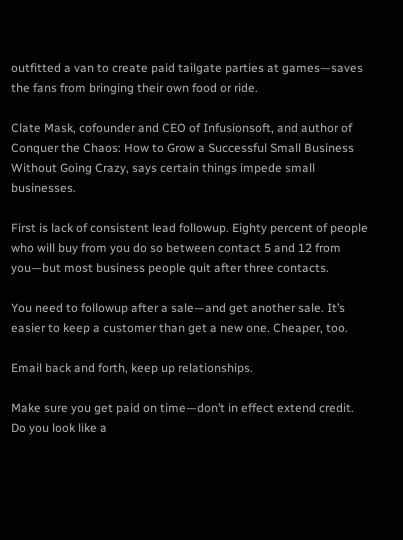outfitted a van to create paid tailgate parties at games—saves the fans from bringing their own food or ride.

Clate Mask, cofounder and CEO of Infusionsoft, and author of Conquer the Chaos: How to Grow a Successful Small Business Without Going Crazy, says certain things impede small businesses.

First is lack of consistent lead followup. Eighty percent of people who will buy from you do so between contact 5 and 12 from you—but most business people quit after three contacts.

You need to followup after a sale—and get another sale. It’s easier to keep a customer than get a new one. Cheaper, too.

Email back and forth, keep up relationships.

Make sure you get paid on time—don’t in effect extend credit. Do you look like a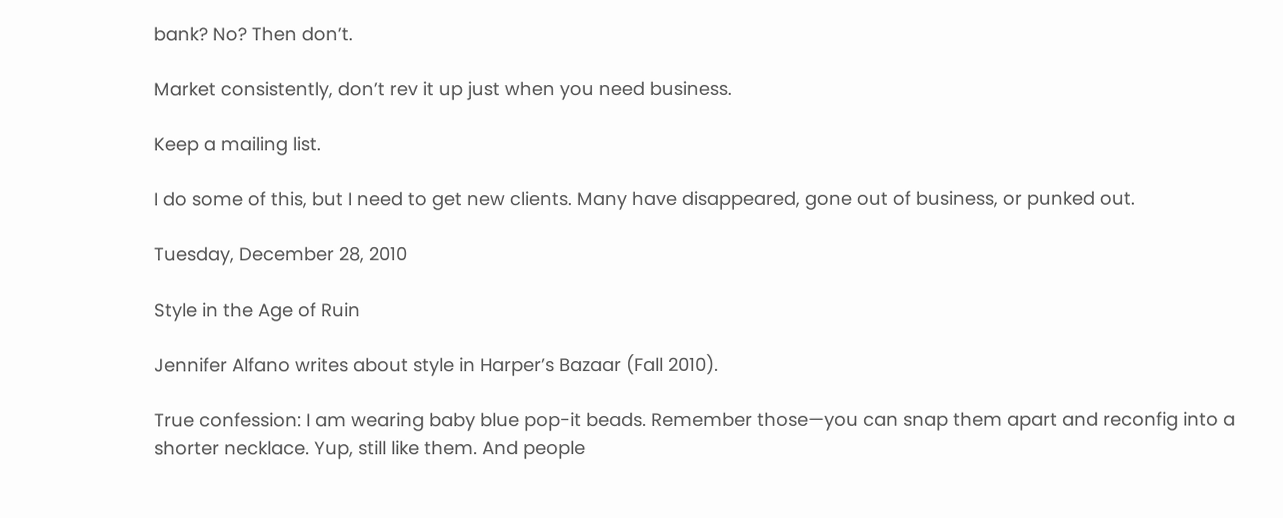bank? No? Then don’t.

Market consistently, don’t rev it up just when you need business.

Keep a mailing list.

I do some of this, but I need to get new clients. Many have disappeared, gone out of business, or punked out.

Tuesday, December 28, 2010

Style in the Age of Ruin

Jennifer Alfano writes about style in Harper’s Bazaar (Fall 2010).

True confession: I am wearing baby blue pop-it beads. Remember those—you can snap them apart and reconfig into a shorter necklace. Yup, still like them. And people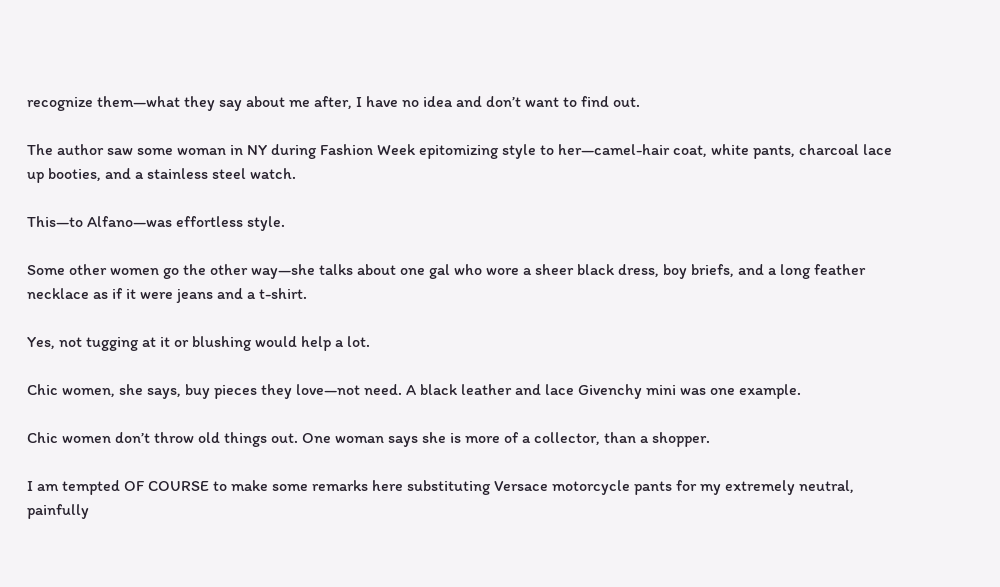recognize them—what they say about me after, I have no idea and don’t want to find out.

The author saw some woman in NY during Fashion Week epitomizing style to her—camel-hair coat, white pants, charcoal lace up booties, and a stainless steel watch.

This—to Alfano—was effortless style.

Some other women go the other way—she talks about one gal who wore a sheer black dress, boy briefs, and a long feather necklace as if it were jeans and a t-shirt.

Yes, not tugging at it or blushing would help a lot.

Chic women, she says, buy pieces they love—not need. A black leather and lace Givenchy mini was one example.

Chic women don’t throw old things out. One woman says she is more of a collector, than a shopper.

I am tempted OF COURSE to make some remarks here substituting Versace motorcycle pants for my extremely neutral, painfully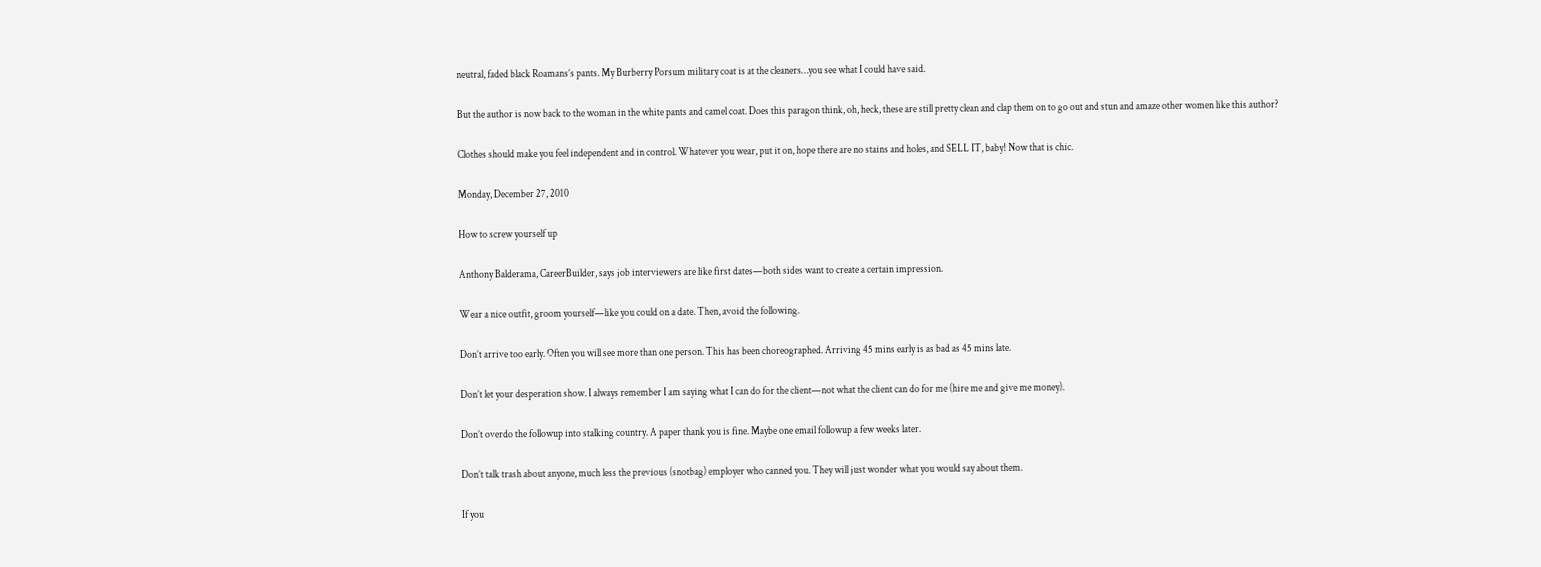neutral, faded black Roamans’s pants. My Burberry Porsum military coat is at the cleaners…you see what I could have said.

But the author is now back to the woman in the white pants and camel coat. Does this paragon think, oh, heck, these are still pretty clean and clap them on to go out and stun and amaze other women like this author?

Clothes should make you feel independent and in control. Whatever you wear, put it on, hope there are no stains and holes, and SELL IT, baby! Now that is chic.

Monday, December 27, 2010

How to screw yourself up

Anthony Balderama, CareerBuilder, says job interviewers are like first dates—both sides want to create a certain impression.

Wear a nice outfit, groom yourself—like you could on a date. Then, avoid the following.

Don’t arrive too early. Often you will see more than one person. This has been choreographed. Arriving 45 mins early is as bad as 45 mins late.

Don’t let your desperation show. I always remember I am saying what I can do for the client—not what the client can do for me (hire me and give me money).

Don’t overdo the followup into stalking country. A paper thank you is fine. Maybe one email followup a few weeks later.

Don’t talk trash about anyone, much less the previous (snotbag) employer who canned you. They will just wonder what you would say about them.

If you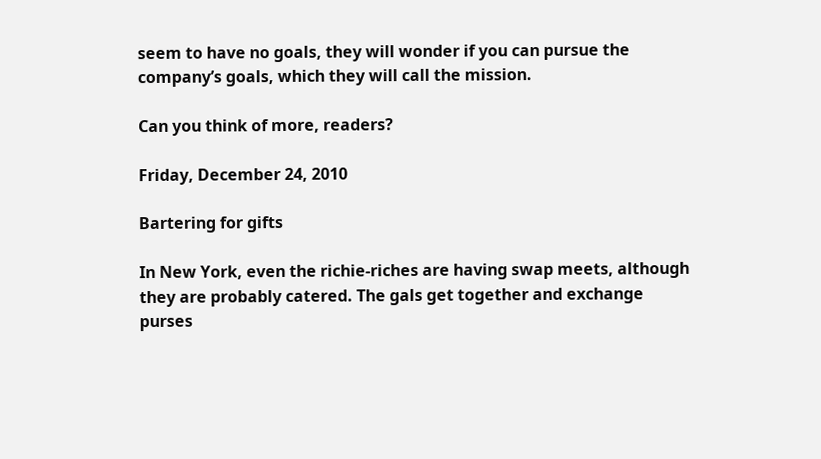seem to have no goals, they will wonder if you can pursue the company’s goals, which they will call the mission.

Can you think of more, readers?

Friday, December 24, 2010

Bartering for gifts

In New York, even the richie-riches are having swap meets, although they are probably catered. The gals get together and exchange purses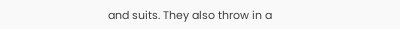and suits. They also throw in a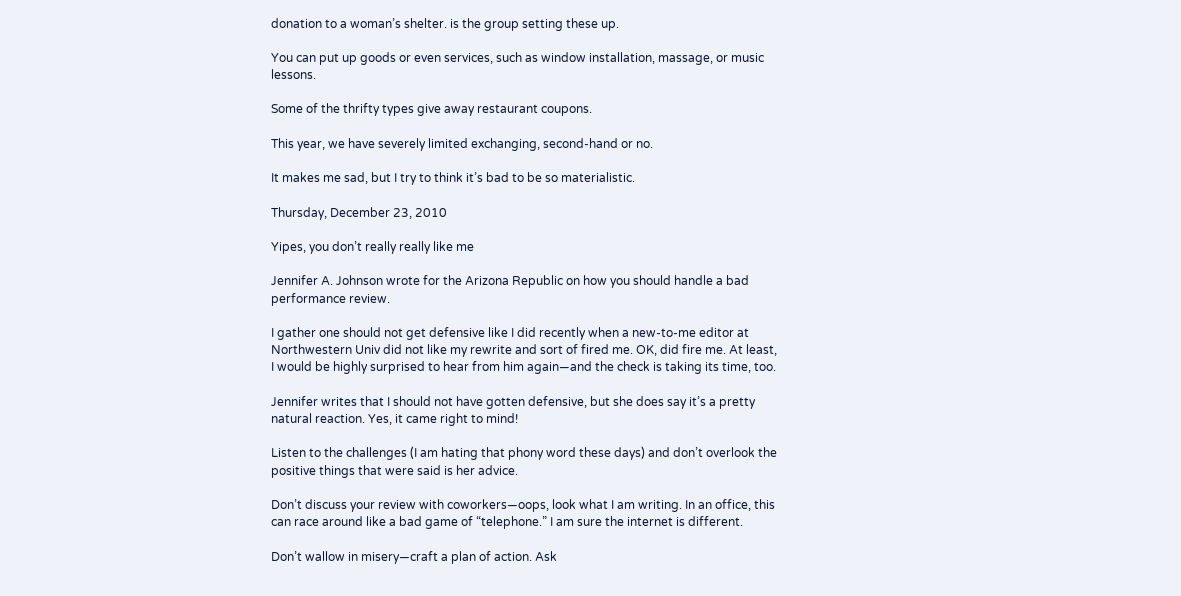donation to a woman’s shelter. is the group setting these up.

You can put up goods or even services, such as window installation, massage, or music lessons.

Some of the thrifty types give away restaurant coupons.

This year, we have severely limited exchanging, second-hand or no.

It makes me sad, but I try to think it’s bad to be so materialistic.

Thursday, December 23, 2010

Yipes, you don’t really really like me

Jennifer A. Johnson wrote for the Arizona Republic on how you should handle a bad performance review.

I gather one should not get defensive like I did recently when a new-to-me editor at Northwestern Univ did not like my rewrite and sort of fired me. OK, did fire me. At least, I would be highly surprised to hear from him again—and the check is taking its time, too.

Jennifer writes that I should not have gotten defensive, but she does say it’s a pretty natural reaction. Yes, it came right to mind!

Listen to the challenges (I am hating that phony word these days) and don’t overlook the positive things that were said is her advice.

Don’t discuss your review with coworkers—oops, look what I am writing. In an office, this can race around like a bad game of “telephone.” I am sure the internet is different.

Don’t wallow in misery—craft a plan of action. Ask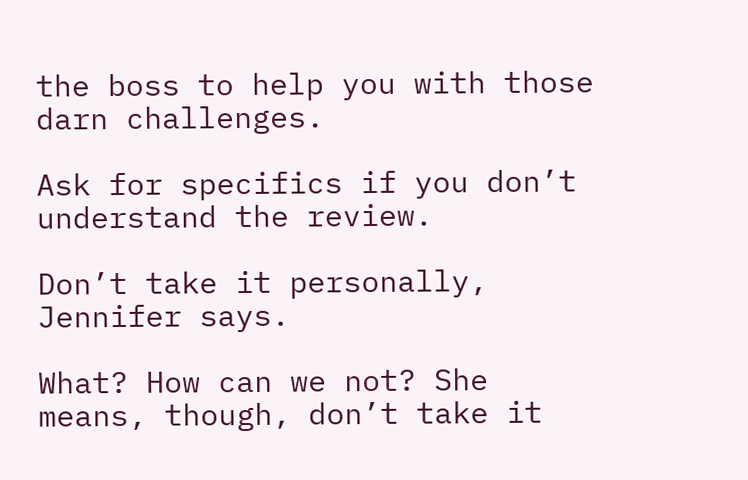the boss to help you with those darn challenges.

Ask for specifics if you don’t understand the review.

Don’t take it personally, Jennifer says.

What? How can we not? She means, though, don’t take it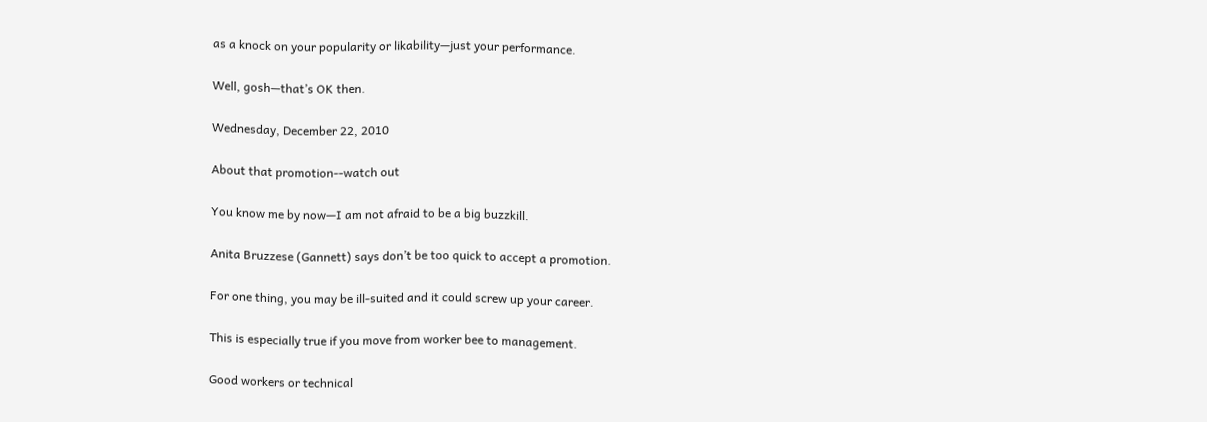as a knock on your popularity or likability—just your performance.

Well, gosh—that’s OK then.

Wednesday, December 22, 2010

About that promotion--watch out

You know me by now—I am not afraid to be a big buzzkill.

Anita Bruzzese (Gannett) says don’t be too quick to accept a promotion.

For one thing, you may be ill-suited and it could screw up your career.

This is especially true if you move from worker bee to management.

Good workers or technical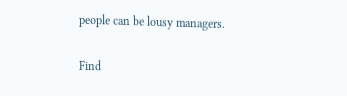people can be lousy managers.

Find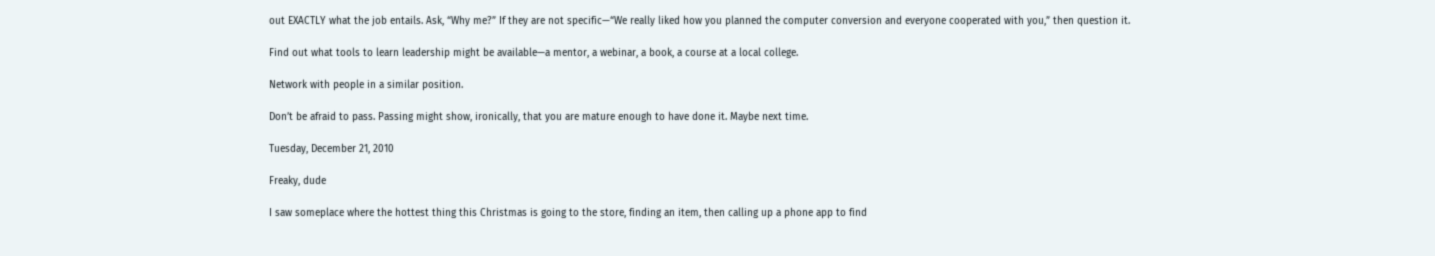out EXACTLY what the job entails. Ask, “Why me?” If they are not specific—“We really liked how you planned the computer conversion and everyone cooperated with you,” then question it.

Find out what tools to learn leadership might be available—a mentor, a webinar, a book, a course at a local college.

Network with people in a similar position.

Don’t be afraid to pass. Passing might show, ironically, that you are mature enough to have done it. Maybe next time.

Tuesday, December 21, 2010

Freaky, dude

I saw someplace where the hottest thing this Christmas is going to the store, finding an item, then calling up a phone app to find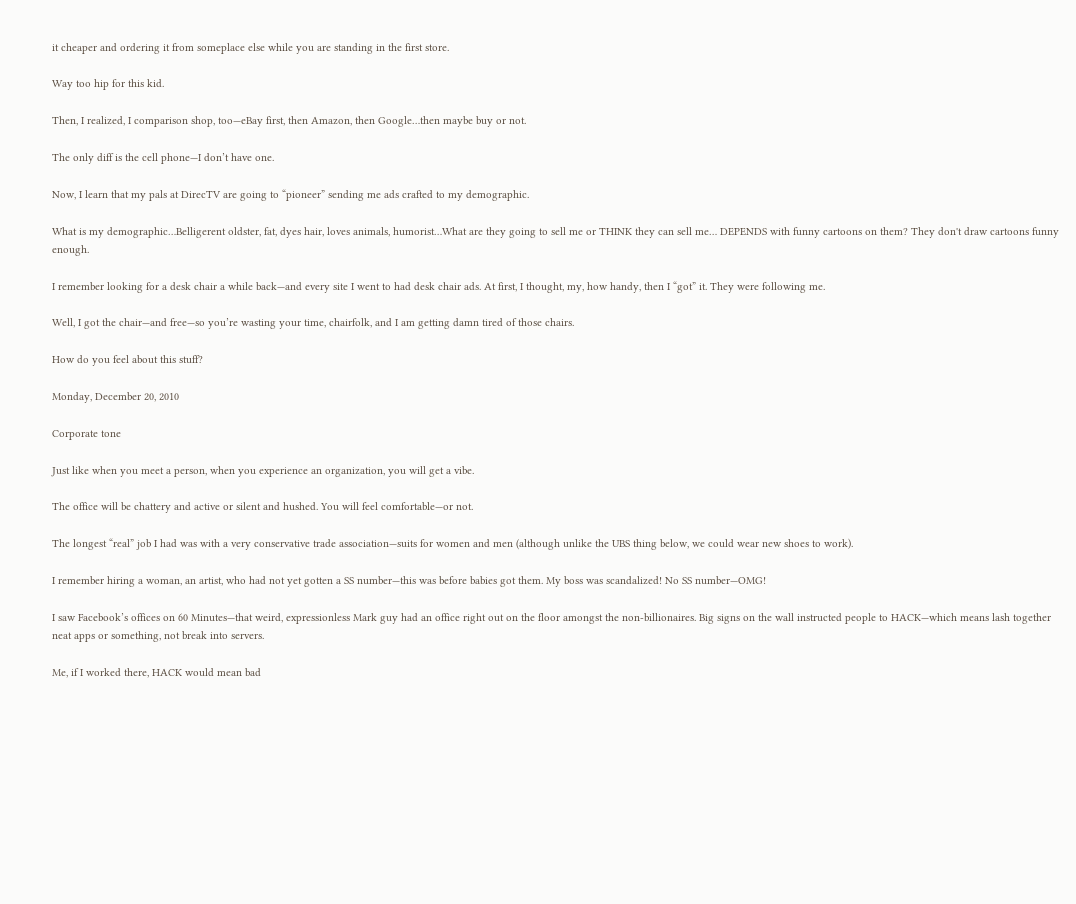it cheaper and ordering it from someplace else while you are standing in the first store.

Way too hip for this kid.

Then, I realized, I comparison shop, too—eBay first, then Amazon, then Google…then maybe buy or not.

The only diff is the cell phone—I don’t have one.

Now, I learn that my pals at DirecTV are going to “pioneer” sending me ads crafted to my demographic.

What is my demographic…Belligerent oldster, fat, dyes hair, loves animals, humorist…What are they going to sell me or THINK they can sell me… DEPENDS with funny cartoons on them? They don't draw cartoons funny enough.

I remember looking for a desk chair a while back—and every site I went to had desk chair ads. At first, I thought, my, how handy, then I “got” it. They were following me.

Well, I got the chair—and free—so you’re wasting your time, chairfolk, and I am getting damn tired of those chairs.

How do you feel about this stuff?

Monday, December 20, 2010

Corporate tone

Just like when you meet a person, when you experience an organization, you will get a vibe.

The office will be chattery and active or silent and hushed. You will feel comfortable—or not.

The longest “real” job I had was with a very conservative trade association—suits for women and men (although unlike the UBS thing below, we could wear new shoes to work).

I remember hiring a woman, an artist, who had not yet gotten a SS number—this was before babies got them. My boss was scandalized! No SS number—OMG!

I saw Facebook’s offices on 60 Minutes—that weird, expressionless Mark guy had an office right out on the floor amongst the non-billionaires. Big signs on the wall instructed people to HACK—which means lash together neat apps or something, not break into servers.

Me, if I worked there, HACK would mean bad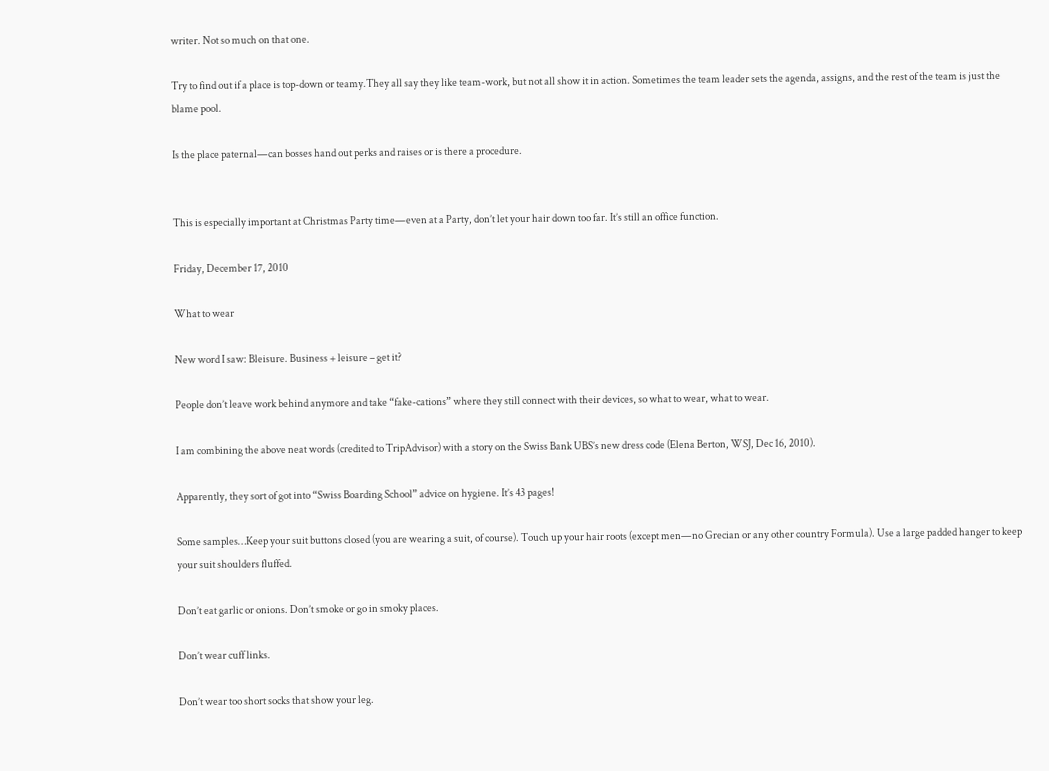writer. Not so much on that one.

Try to find out if a place is top-down or teamy.They all say they like team-work, but not all show it in action. Sometimes the team leader sets the agenda, assigns, and the rest of the team is just the blame pool.

Is the place paternal—can bosses hand out perks and raises or is there a procedure.


This is especially important at Christmas Party time—even at a Party, don’t let your hair down too far. It’s still an office function.

Friday, December 17, 2010

What to wear

New word I saw: Bleisure. Business + leisure – get it?

People don’t leave work behind anymore and take “fake-cations” where they still connect with their devices, so what to wear, what to wear.

I am combining the above neat words (credited to TripAdvisor) with a story on the Swiss Bank UBS’s new dress code (Elena Berton, WSJ, Dec 16, 2010).

Apparently, they sort of got into “Swiss Boarding School” advice on hygiene. It’s 43 pages!

Some samples…Keep your suit buttons closed (you are wearing a suit, of course). Touch up your hair roots (except men—no Grecian or any other country Formula). Use a large padded hanger to keep your suit shoulders fluffed.

Don’t eat garlic or onions. Don’t smoke or go in smoky places.

Don’t wear cuff links.

Don’t wear too short socks that show your leg.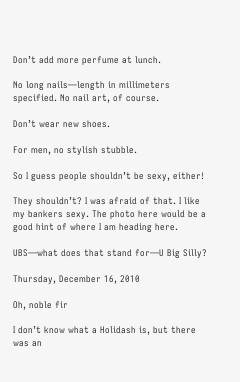Don’t add more perfume at lunch.

No long nails—length in millimeters specified. No nail art, of course.

Don’t wear new shoes.

For men, no stylish stubble.

So I guess people shouldn’t be sexy, either!

They shouldn’t? I was afraid of that. I like my bankers sexy. The photo here would be a good hint of where I am heading here.

UBS—what does that stand for—U Big Silly?

Thursday, December 16, 2010

Oh, noble fir

I don’t know what a Holidash is, but there was an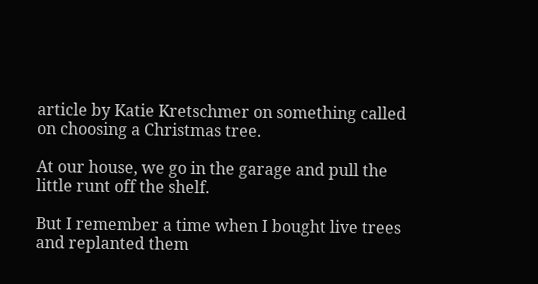article by Katie Kretschmer on something called on choosing a Christmas tree.

At our house, we go in the garage and pull the little runt off the shelf.

But I remember a time when I bought live trees and replanted them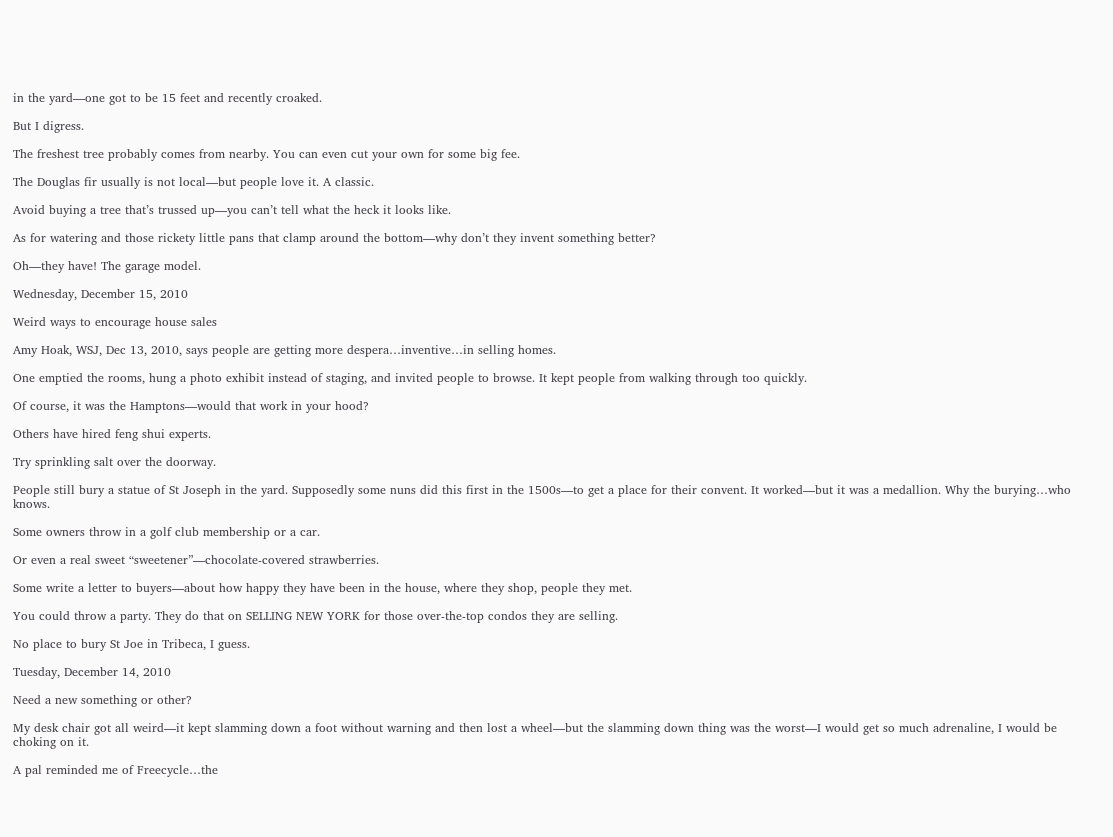in the yard—one got to be 15 feet and recently croaked.

But I digress.

The freshest tree probably comes from nearby. You can even cut your own for some big fee.

The Douglas fir usually is not local—but people love it. A classic.

Avoid buying a tree that’s trussed up—you can’t tell what the heck it looks like.

As for watering and those rickety little pans that clamp around the bottom—why don’t they invent something better?

Oh—they have! The garage model.

Wednesday, December 15, 2010

Weird ways to encourage house sales

Amy Hoak, WSJ, Dec 13, 2010, says people are getting more despera…inventive…in selling homes.

One emptied the rooms, hung a photo exhibit instead of staging, and invited people to browse. It kept people from walking through too quickly.

Of course, it was the Hamptons—would that work in your hood?

Others have hired feng shui experts.

Try sprinkling salt over the doorway.

People still bury a statue of St Joseph in the yard. Supposedly some nuns did this first in the 1500s—to get a place for their convent. It worked—but it was a medallion. Why the burying…who knows.

Some owners throw in a golf club membership or a car.

Or even a real sweet “sweetener”—chocolate-covered strawberries.

Some write a letter to buyers—about how happy they have been in the house, where they shop, people they met.

You could throw a party. They do that on SELLING NEW YORK for those over-the-top condos they are selling.

No place to bury St Joe in Tribeca, I guess.

Tuesday, December 14, 2010

Need a new something or other?

My desk chair got all weird—it kept slamming down a foot without warning and then lost a wheel—but the slamming down thing was the worst—I would get so much adrenaline, I would be choking on it.

A pal reminded me of Freecycle…the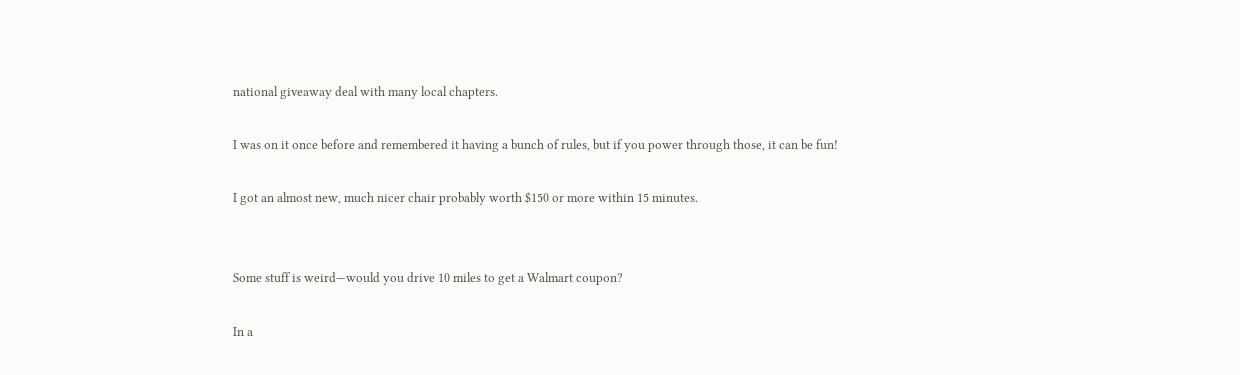national giveaway deal with many local chapters.

I was on it once before and remembered it having a bunch of rules, but if you power through those, it can be fun!

I got an almost new, much nicer chair probably worth $150 or more within 15 minutes.


Some stuff is weird—would you drive 10 miles to get a Walmart coupon?

In a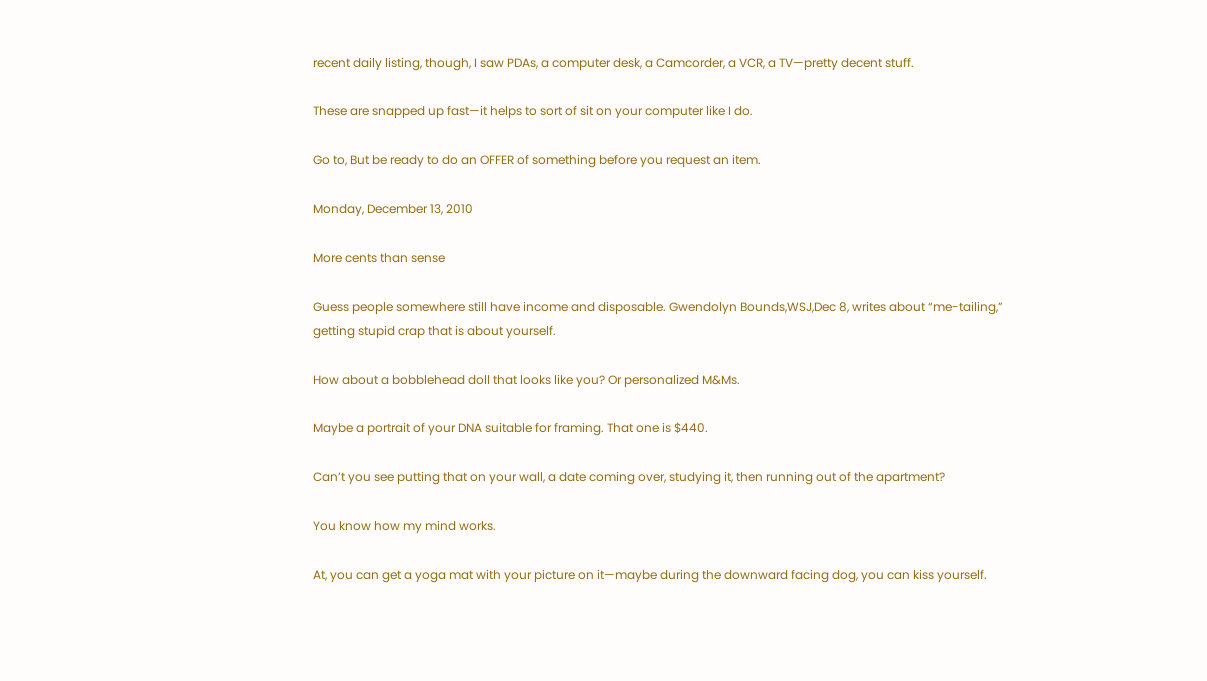recent daily listing, though, I saw PDAs, a computer desk, a Camcorder, a VCR, a TV—pretty decent stuff.

These are snapped up fast—it helps to sort of sit on your computer like I do.

Go to, But be ready to do an OFFER of something before you request an item.

Monday, December 13, 2010

More cents than sense

Guess people somewhere still have income and disposable. Gwendolyn Bounds,WSJ,Dec 8, writes about “me-tailing,” getting stupid crap that is about yourself.

How about a bobblehead doll that looks like you? Or personalized M&Ms.

Maybe a portrait of your DNA suitable for framing. That one is $440.

Can’t you see putting that on your wall, a date coming over, studying it, then running out of the apartment?

You know how my mind works.

At, you can get a yoga mat with your picture on it—maybe during the downward facing dog, you can kiss yourself.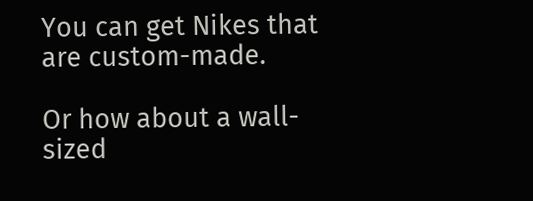You can get Nikes that are custom-made.

Or how about a wall-sized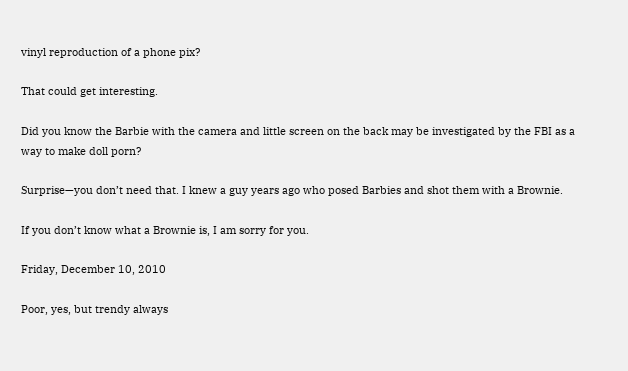vinyl reproduction of a phone pix?

That could get interesting.

Did you know the Barbie with the camera and little screen on the back may be investigated by the FBI as a way to make doll porn?

Surprise—you don’t need that. I knew a guy years ago who posed Barbies and shot them with a Brownie.

If you don’t know what a Brownie is, I am sorry for you.

Friday, December 10, 2010

Poor, yes, but trendy always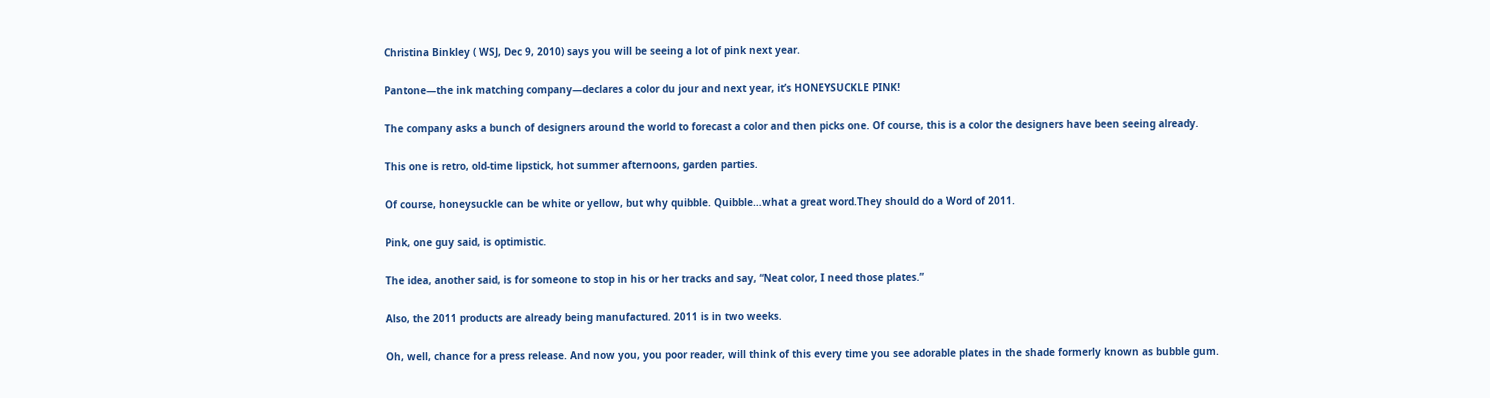Christina Binkley ( WSJ, Dec 9, 2010) says you will be seeing a lot of pink next year.

Pantone—the ink matching company—declares a color du jour and next year, it’s HONEYSUCKLE PINK!

The company asks a bunch of designers around the world to forecast a color and then picks one. Of course, this is a color the designers have been seeing already.

This one is retro, old-time lipstick, hot summer afternoons, garden parties.

Of course, honeysuckle can be white or yellow, but why quibble. Quibble…what a great word.They should do a Word of 2011.

Pink, one guy said, is optimistic.

The idea, another said, is for someone to stop in his or her tracks and say, “Neat color, I need those plates.”

Also, the 2011 products are already being manufactured. 2011 is in two weeks.

Oh, well, chance for a press release. And now you, you poor reader, will think of this every time you see adorable plates in the shade formerly known as bubble gum.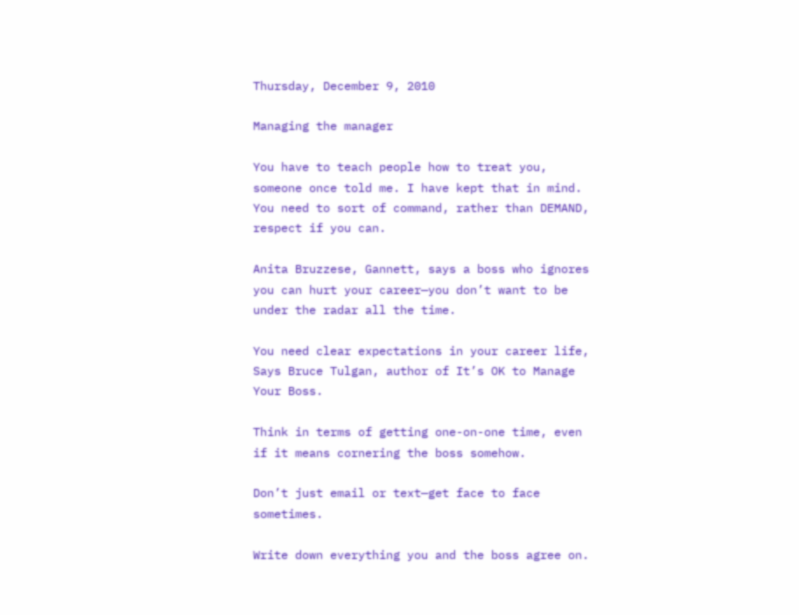Thursday, December 9, 2010

Managing the manager

You have to teach people how to treat you, someone once told me. I have kept that in mind. You need to sort of command, rather than DEMAND, respect if you can.

Anita Bruzzese, Gannett, says a boss who ignores you can hurt your career—you don’t want to be under the radar all the time.

You need clear expectations in your career life, Says Bruce Tulgan, author of It’s OK to Manage Your Boss.

Think in terms of getting one-on-one time, even if it means cornering the boss somehow.

Don’t just email or text—get face to face sometimes.

Write down everything you and the boss agree on.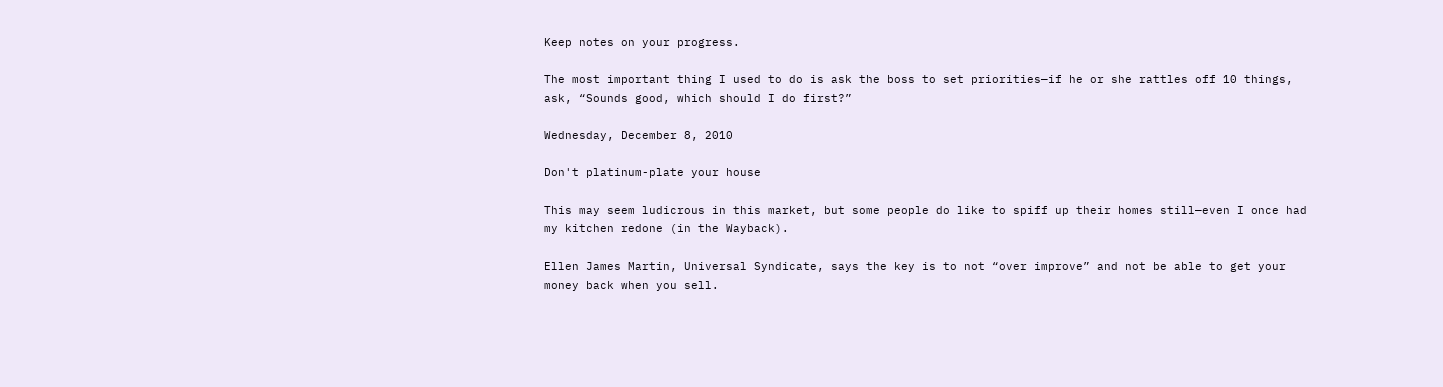Keep notes on your progress.

The most important thing I used to do is ask the boss to set priorities—if he or she rattles off 10 things, ask, “Sounds good, which should I do first?”

Wednesday, December 8, 2010

Don't platinum-plate your house

This may seem ludicrous in this market, but some people do like to spiff up their homes still—even I once had my kitchen redone (in the Wayback).

Ellen James Martin, Universal Syndicate, says the key is to not “over improve” and not be able to get your money back when you sell.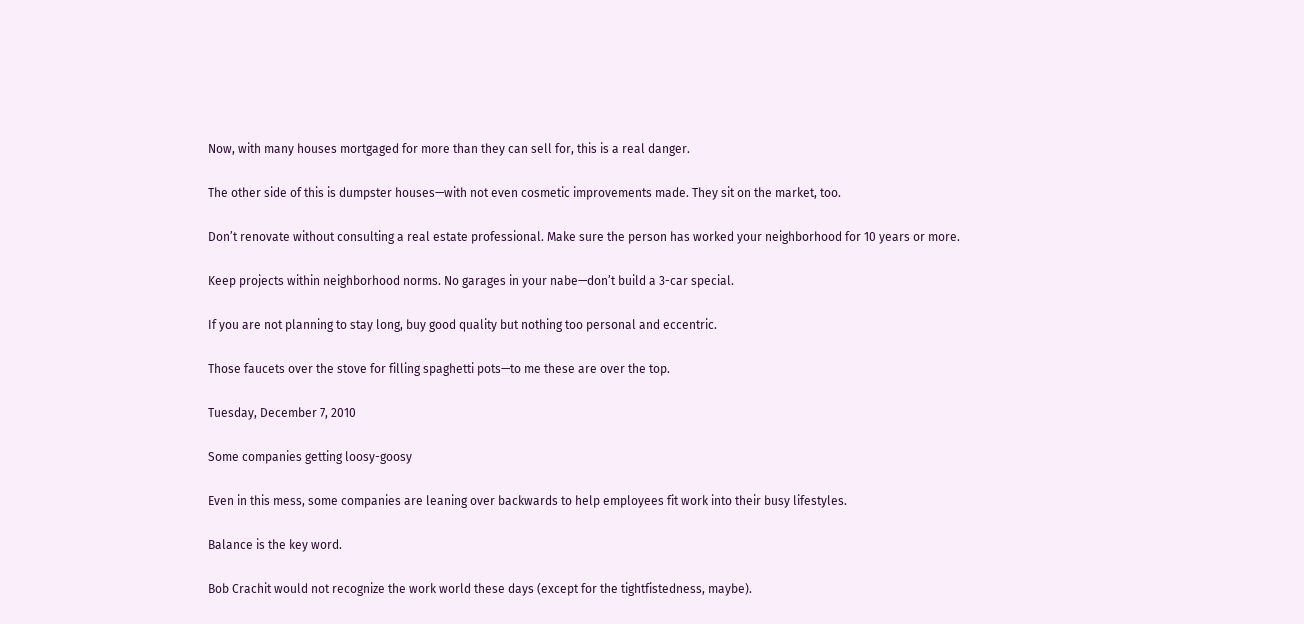Now, with many houses mortgaged for more than they can sell for, this is a real danger.

The other side of this is dumpster houses—with not even cosmetic improvements made. They sit on the market, too.

Don’t renovate without consulting a real estate professional. Make sure the person has worked your neighborhood for 10 years or more.

Keep projects within neighborhood norms. No garages in your nabe—don’t build a 3-car special.

If you are not planning to stay long, buy good quality but nothing too personal and eccentric.

Those faucets over the stove for filling spaghetti pots—to me these are over the top.

Tuesday, December 7, 2010

Some companies getting loosy-goosy

Even in this mess, some companies are leaning over backwards to help employees fit work into their busy lifestyles.

Balance is the key word.

Bob Crachit would not recognize the work world these days (except for the tightfistedness, maybe).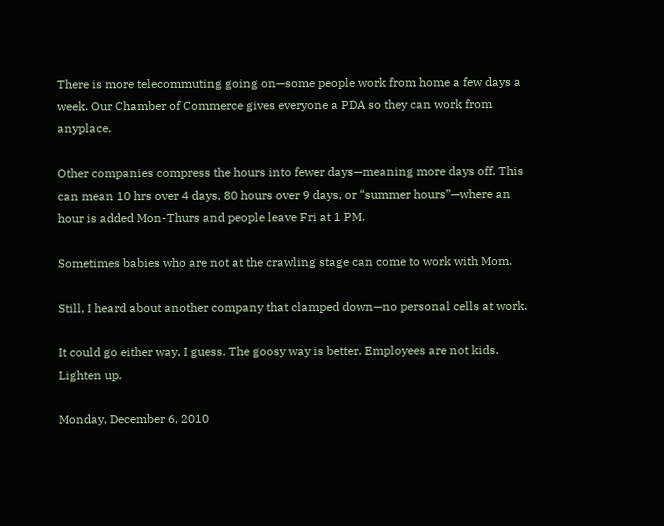There is more telecommuting going on—some people work from home a few days a week. Our Chamber of Commerce gives everyone a PDA so they can work from anyplace.

Other companies compress the hours into fewer days—meaning more days off. This can mean 10 hrs over 4 days, 80 hours over 9 days, or “summer hours”—where an hour is added Mon-Thurs and people leave Fri at 1 PM.

Sometimes babies who are not at the crawling stage can come to work with Mom.

Still, I heard about another company that clamped down—no personal cells at work.

It could go either way, I guess. The goosy way is better. Employees are not kids. Lighten up.

Monday, December 6, 2010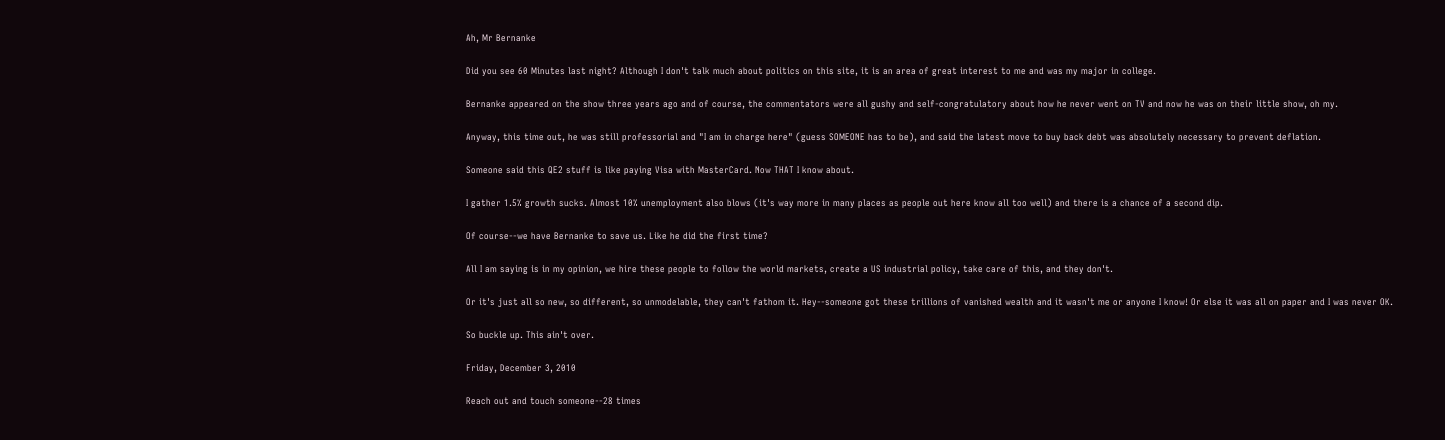Ah, Mr Bernanke

Did you see 60 Minutes last night? Although I don't talk much about politics on this site, it is an area of great interest to me and was my major in college.

Bernanke appeared on the show three years ago and of course, the commentators were all gushy and self-congratulatory about how he never went on TV and now he was on their little show, oh my.

Anyway, this time out, he was still professorial and "I am in charge here" (guess SOMEONE has to be), and said the latest move to buy back debt was absolutely necessary to prevent deflation.

Someone said this QE2 stuff is like paying Visa with MasterCard. Now THAT I know about.

I gather 1.5% growth sucks. Almost 10% unemployment also blows (it's way more in many places as people out here know all too well) and there is a chance of a second dip.

Of course--we have Bernanke to save us. Like he did the first time?

All I am saying is in my opinion, we hire these people to follow the world markets, create a US industrial policy, take care of this, and they don't.

Or it's just all so new, so different, so unmodelable, they can't fathom it. Hey--someone got these trillions of vanished wealth and it wasn't me or anyone I know! Or else it was all on paper and I was never OK.

So buckle up. This ain't over.

Friday, December 3, 2010

Reach out and touch someone--28 times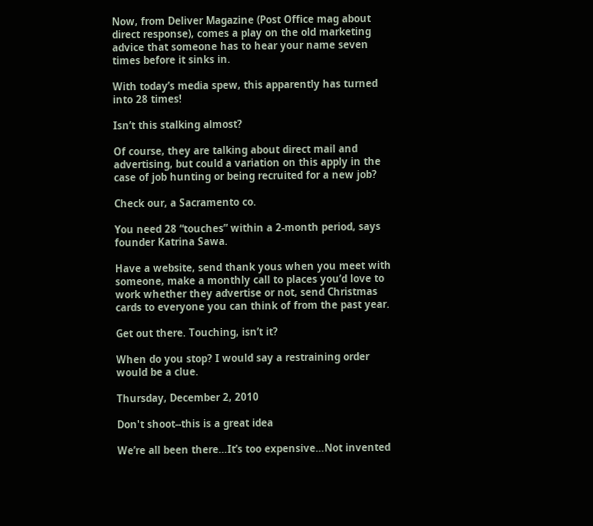Now, from Deliver Magazine (Post Office mag about direct response), comes a play on the old marketing advice that someone has to hear your name seven times before it sinks in.

With today’s media spew, this apparently has turned into 28 times!

Isn’t this stalking almost?

Of course, they are talking about direct mail and advertising, but could a variation on this apply in the case of job hunting or being recruited for a new job?

Check our, a Sacramento co.

You need 28 “touches” within a 2-month period, says founder Katrina Sawa.

Have a website, send thank yous when you meet with someone, make a monthly call to places you’d love to work whether they advertise or not, send Christmas cards to everyone you can think of from the past year.

Get out there. Touching, isn’t it?

When do you stop? I would say a restraining order would be a clue.

Thursday, December 2, 2010

Don't shoot--this is a great idea

We’re all been there…It’s too expensive…Not invented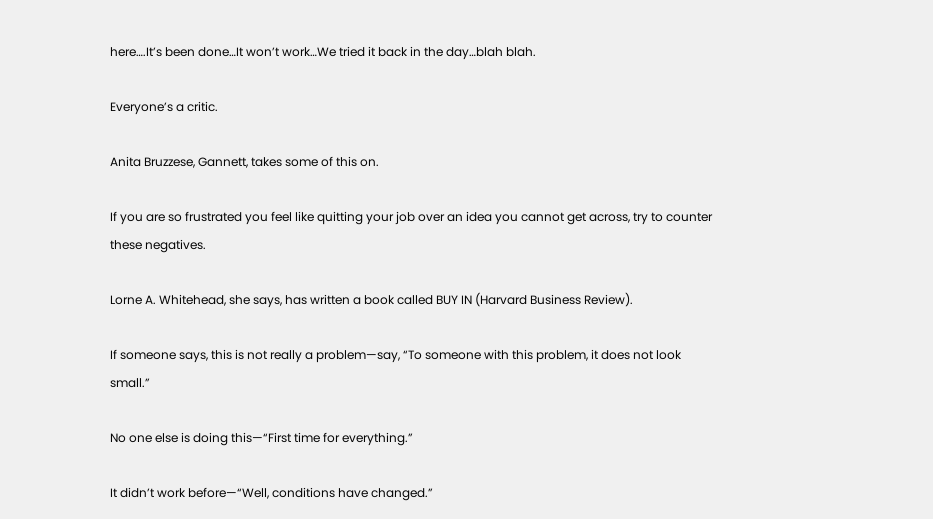here….It’s been done…It won’t work…We tried it back in the day…blah blah.

Everyone’s a critic.

Anita Bruzzese, Gannett, takes some of this on.

If you are so frustrated you feel like quitting your job over an idea you cannot get across, try to counter these negatives.

Lorne A. Whitehead, she says, has written a book called BUY IN (Harvard Business Review).

If someone says, this is not really a problem—say, “To someone with this problem, it does not look small.”

No one else is doing this—“First time for everything.”

It didn’t work before—“Well, conditions have changed.”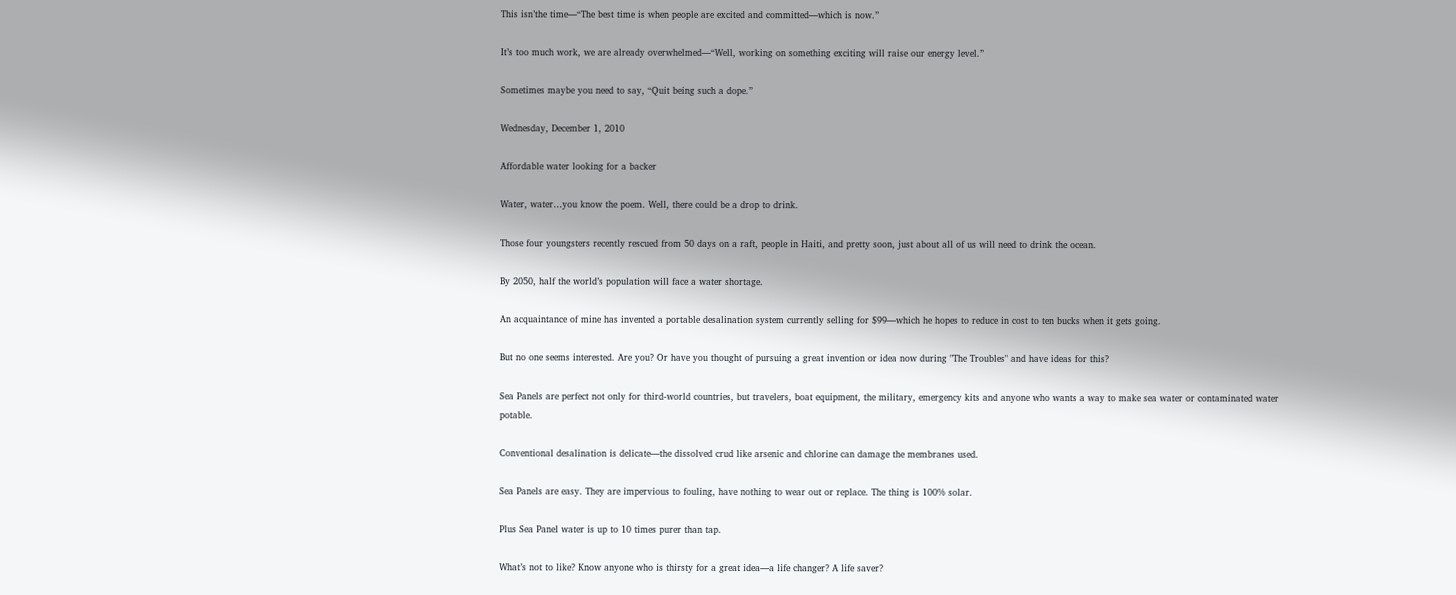This isn’the time—“The best time is when people are excited and committed—which is now.”

It’s too much work, we are already overwhelmed—“Well, working on something exciting will raise our energy level.”

Sometimes maybe you need to say, “Quit being such a dope.”

Wednesday, December 1, 2010

Affordable water looking for a backer

Water, water…you know the poem. Well, there could be a drop to drink.

Those four youngsters recently rescued from 50 days on a raft, people in Haiti, and pretty soon, just about all of us will need to drink the ocean.

By 2050, half the world’s population will face a water shortage.

An acquaintance of mine has invented a portable desalination system currently selling for $99—which he hopes to reduce in cost to ten bucks when it gets going.

But no one seems interested. Are you? Or have you thought of pursuing a great invention or idea now during "The Troubles" and have ideas for this?

Sea Panels are perfect not only for third-world countries, but travelers, boat equipment, the military, emergency kits and anyone who wants a way to make sea water or contaminated water potable.

Conventional desalination is delicate—the dissolved crud like arsenic and chlorine can damage the membranes used.

Sea Panels are easy. They are impervious to fouling, have nothing to wear out or replace. The thing is 100% solar.

Plus Sea Panel water is up to 10 times purer than tap.

What’s not to like? Know anyone who is thirsty for a great idea—a life changer? A life saver?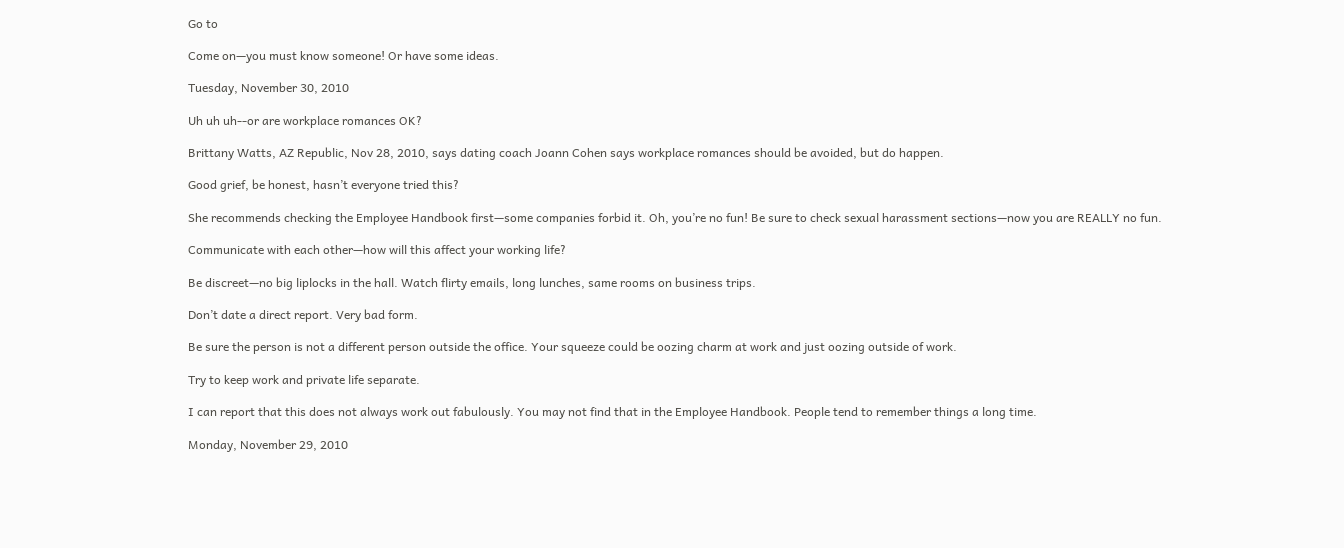Go to

Come on—you must know someone! Or have some ideas.

Tuesday, November 30, 2010

Uh uh uh--or are workplace romances OK?

Brittany Watts, AZ Republic, Nov 28, 2010, says dating coach Joann Cohen says workplace romances should be avoided, but do happen.

Good grief, be honest, hasn’t everyone tried this?

She recommends checking the Employee Handbook first—some companies forbid it. Oh, you’re no fun! Be sure to check sexual harassment sections—now you are REALLY no fun.

Communicate with each other—how will this affect your working life?

Be discreet—no big liplocks in the hall. Watch flirty emails, long lunches, same rooms on business trips.

Don’t date a direct report. Very bad form.

Be sure the person is not a different person outside the office. Your squeeze could be oozing charm at work and just oozing outside of work.

Try to keep work and private life separate.

I can report that this does not always work out fabulously. You may not find that in the Employee Handbook. People tend to remember things a long time.

Monday, November 29, 2010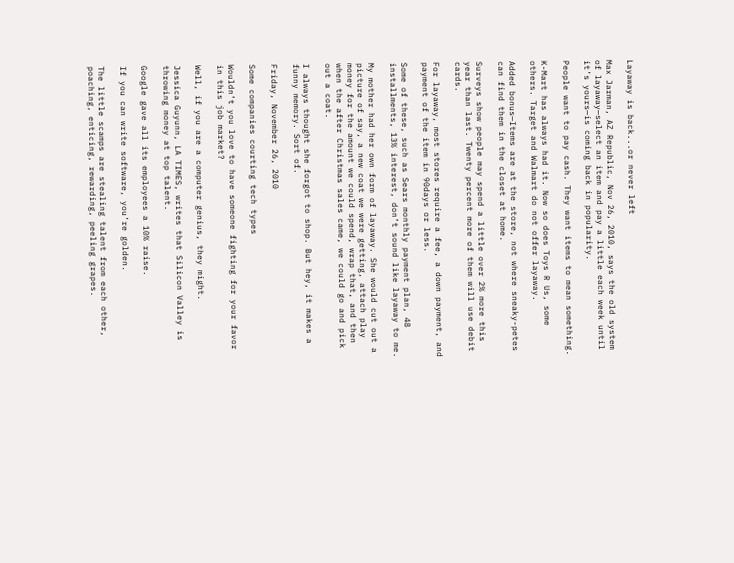Layaway is back...or never left

Max Jarman, AZ Republic, Nov 26, 2010, says the old system of layaway—select an item and pay a little each week until it’s yours—is coming back in popularity.

People want to pay cash. They want items to mean something.

K-Mart has always had it. Now so does Toys R Us, some others. Target and Walmart do not offer layaway.

Added bonus—Items are at the store, not where sneaky-petes can find them in the closet at home.

Surveys show people may spend a little over 2% more this year than last. Twenty percent more of them will use debit cards.

For layaway, most stores require a fee, a down payment, and payment of the item in 90days or less.

Some of these, such as Sears monthly payment plan, 48 installments, 13% interest, don’t sound like layaway to me.

My mother had her own form of layaway. She would cut out a picture of say, a new coat we were getting, attach play money for the amount we could spend, wrap that, and then when the after Christmas sales came, we could go and pick out a coat.

I always thought she forgot to shop. But hey, it makes a funny memory. Sort of.

Friday, November 26, 2010

Some companies courting tech types

Wouldn’t you love to have someone fighting for your favor in this job market?

Well, if you are a computer genius, they might.

Jessica Guyunn, LA TIMES, writes that Silicon Valley is throwing money at top talent.

Google gave all its employees a 10% raise.

If you can write software, you’re golden.

The little scamps are stealing talent from each other, poaching, enticing, rewarding, peeling grapes.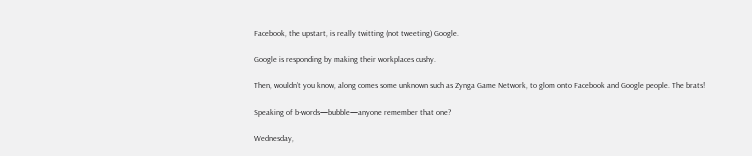Facebook, the upstart, is really twitting (not tweeting) Google.

Google is responding by making their workplaces cushy.

Then, wouldn’t you know, along comes some unknown such as Zynga Game Network, to glom onto Facebook and Google people. The brats!

Speaking of b-words—bubble—anyone remember that one?

Wednesday,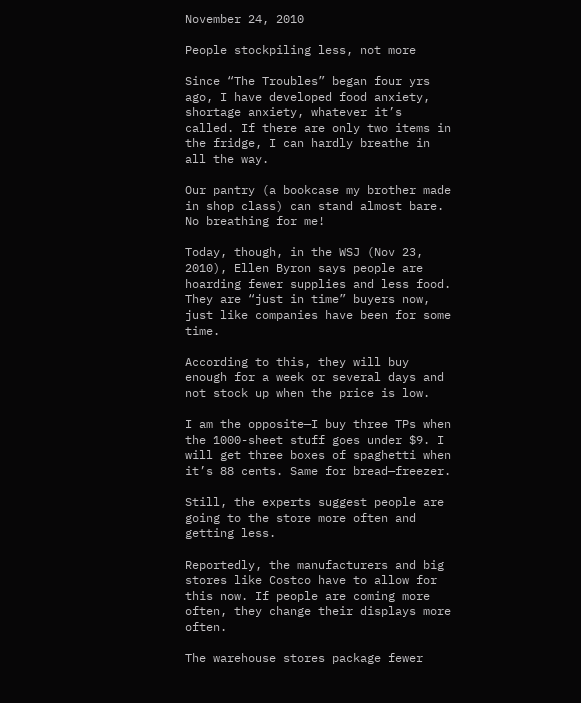November 24, 2010

People stockpiling less, not more

Since “The Troubles” began four yrs ago, I have developed food anxiety, shortage anxiety, whatever it’s called. If there are only two items in the fridge, I can hardly breathe in all the way.

Our pantry (a bookcase my brother made in shop class) can stand almost bare. No breathing for me!

Today, though, in the WSJ (Nov 23, 2010), Ellen Byron says people are hoarding fewer supplies and less food. They are “just in time” buyers now, just like companies have been for some time.

According to this, they will buy enough for a week or several days and not stock up when the price is low.

I am the opposite—I buy three TPs when the 1000-sheet stuff goes under $9. I will get three boxes of spaghetti when it’s 88 cents. Same for bread—freezer.

Still, the experts suggest people are going to the store more often and getting less.

Reportedly, the manufacturers and big stores like Costco have to allow for this now. If people are coming more often, they change their displays more often.

The warehouse stores package fewer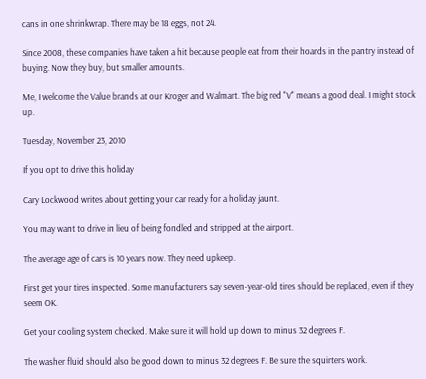cans in one shrinkwrap. There may be 18 eggs, not 24.

Since 2008, these companies have taken a hit because people eat from their hoards in the pantry instead of buying. Now they buy, but smaller amounts.

Me, I welcome the Value brands at our Kroger and Walmart. The big red "V" means a good deal. I might stock up.

Tuesday, November 23, 2010

If you opt to drive this holiday

Cary Lockwood writes about getting your car ready for a holiday jaunt.

You may want to drive in lieu of being fondled and stripped at the airport.

The average age of cars is 10 years now. They need upkeep.

First get your tires inspected. Some manufacturers say seven-year-old tires should be replaced, even if they seem OK.

Get your cooling system checked. Make sure it will hold up down to minus 32 degrees F.

The washer fluid should also be good down to minus 32 degrees F. Be sure the squirters work.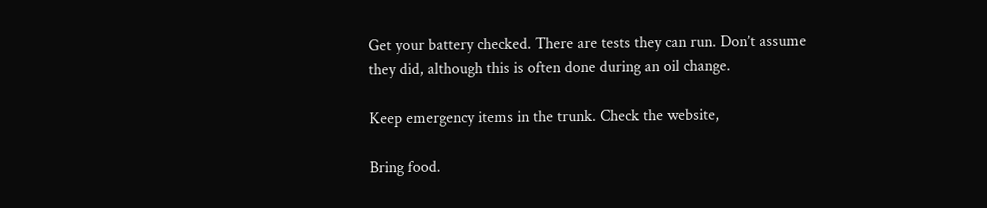Get your battery checked. There are tests they can run. Don’t assume they did, although this is often done during an oil change.

Keep emergency items in the trunk. Check the website,

Bring food.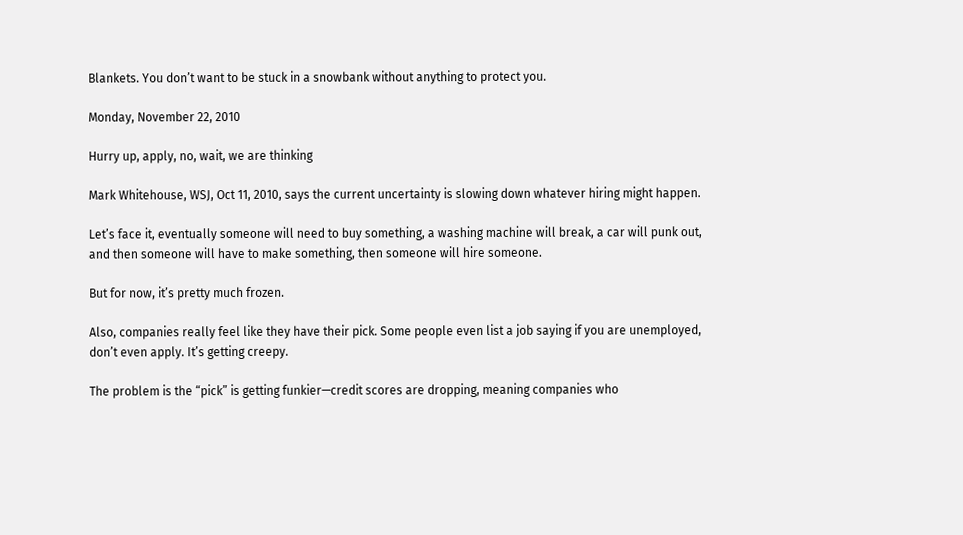Blankets. You don’t want to be stuck in a snowbank without anything to protect you.

Monday, November 22, 2010

Hurry up, apply, no, wait, we are thinking

Mark Whitehouse, WSJ, Oct 11, 2010, says the current uncertainty is slowing down whatever hiring might happen.

Let’s face it, eventually someone will need to buy something, a washing machine will break, a car will punk out, and then someone will have to make something, then someone will hire someone.

But for now, it’s pretty much frozen.

Also, companies really feel like they have their pick. Some people even list a job saying if you are unemployed, don’t even apply. It’s getting creepy.

The problem is the “pick” is getting funkier—credit scores are dropping, meaning companies who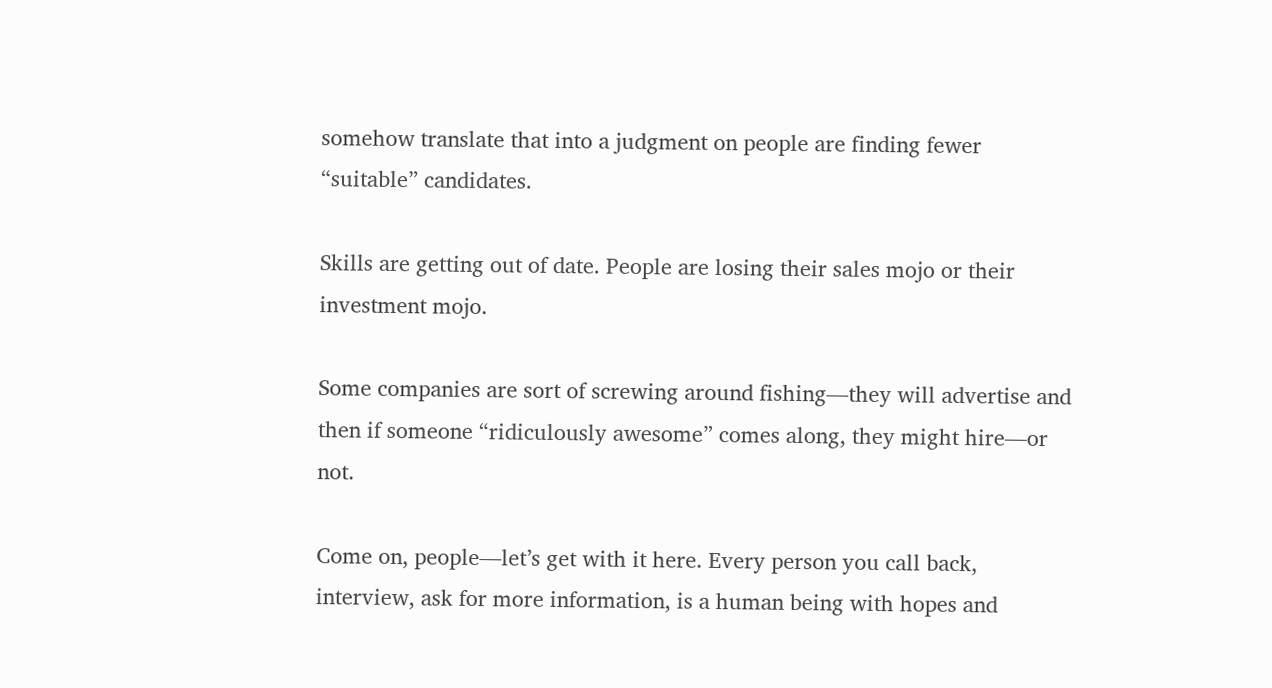somehow translate that into a judgment on people are finding fewer “suitable” candidates.

Skills are getting out of date. People are losing their sales mojo or their investment mojo.

Some companies are sort of screwing around fishing—they will advertise and then if someone “ridiculously awesome” comes along, they might hire—or not.

Come on, people—let’s get with it here. Every person you call back, interview, ask for more information, is a human being with hopes and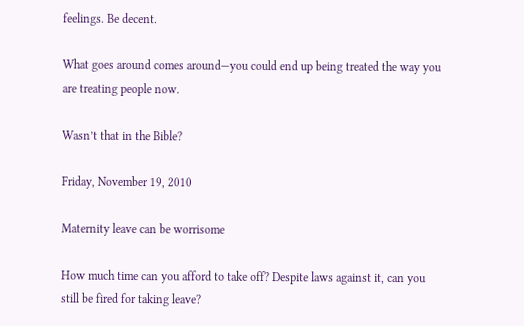feelings. Be decent.

What goes around comes around—you could end up being treated the way you are treating people now.

Wasn’t that in the Bible?

Friday, November 19, 2010

Maternity leave can be worrisome

How much time can you afford to take off? Despite laws against it, can you still be fired for taking leave?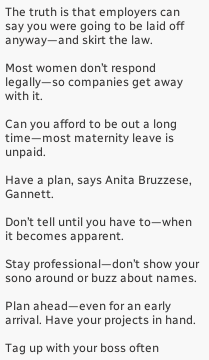The truth is that employers can say you were going to be laid off anyway—and skirt the law.

Most women don’t respond legally—so companies get away with it.

Can you afford to be out a long time—most maternity leave is unpaid.

Have a plan, says Anita Bruzzese, Gannett.

Don’t tell until you have to—when it becomes apparent.

Stay professional—don’t show your sono around or buzz about names.

Plan ahead—even for an early arrival. Have your projects in hand.

Tag up with your boss often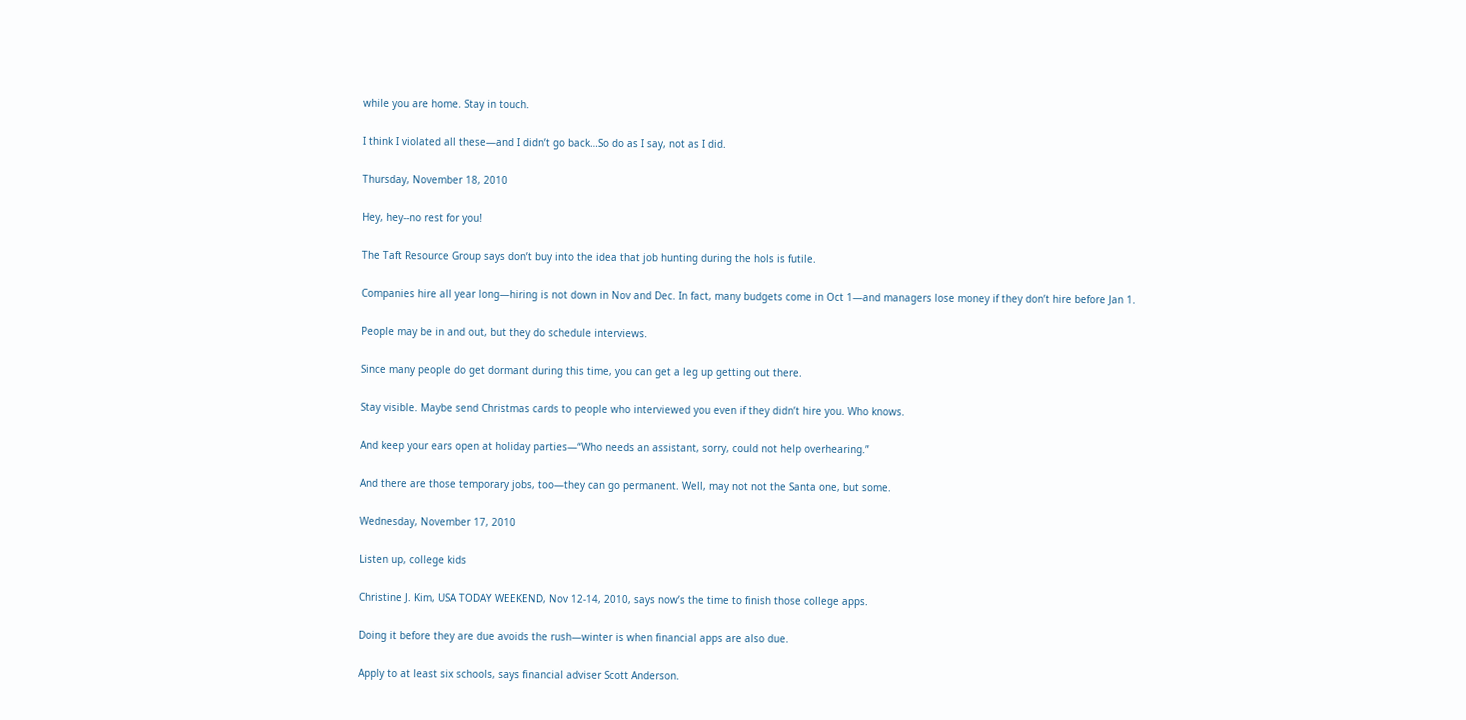while you are home. Stay in touch.

I think I violated all these—and I didn’t go back…So do as I say, not as I did.

Thursday, November 18, 2010

Hey, hey--no rest for you!

The Taft Resource Group says don’t buy into the idea that job hunting during the hols is futile.

Companies hire all year long—hiring is not down in Nov and Dec. In fact, many budgets come in Oct 1—and managers lose money if they don’t hire before Jan 1.

People may be in and out, but they do schedule interviews.

Since many people do get dormant during this time, you can get a leg up getting out there.

Stay visible. Maybe send Christmas cards to people who interviewed you even if they didn’t hire you. Who knows.

And keep your ears open at holiday parties—“Who needs an assistant, sorry, could not help overhearing.”

And there are those temporary jobs, too—they can go permanent. Well, may not not the Santa one, but some.

Wednesday, November 17, 2010

Listen up, college kids

Christine J. Kim, USA TODAY WEEKEND, Nov 12-14, 2010, says now’s the time to finish those college apps.

Doing it before they are due avoids the rush—winter is when financial apps are also due.

Apply to at least six schools, says financial adviser Scott Anderson.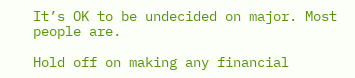It’s OK to be undecided on major. Most people are.

Hold off on making any financial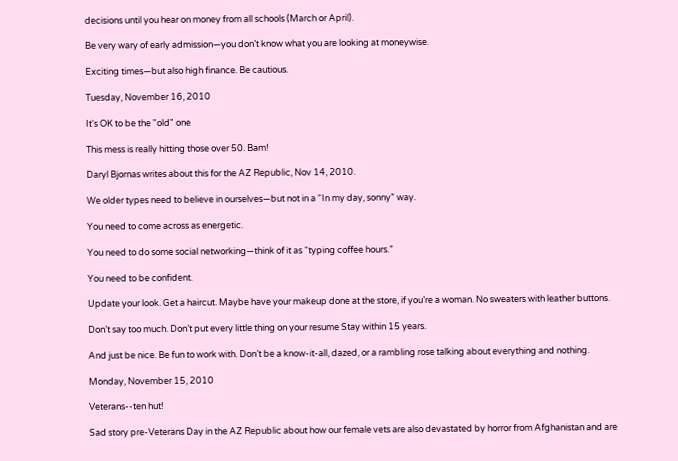decisions until you hear on money from all schools (March or April).

Be very wary of early admission—you don’t know what you are looking at moneywise.

Exciting times—but also high finance. Be cautious.

Tuesday, November 16, 2010

It's OK to be the "old" one

This mess is really hitting those over 50. Bam!

Daryl Bjornas writes about this for the AZ Republic, Nov 14, 2010.

We older types need to believe in ourselves—but not in a “In my day, sonny” way.

You need to come across as energetic.

You need to do some social networking—think of it as “typing coffee hours.”

You need to be confident.

Update your look. Get a haircut. Maybe have your makeup done at the store, if you’re a woman. No sweaters with leather buttons.

Don’t say too much. Don’t put every little thing on your resume Stay within 15 years.

And just be nice. Be fun to work with. Don’t be a know-it-all, dazed, or a rambling rose talking about everything and nothing.

Monday, November 15, 2010

Veterans--ten hut!

Sad story pre-Veterans Day in the AZ Republic about how our female vets are also devastated by horror from Afghanistan and are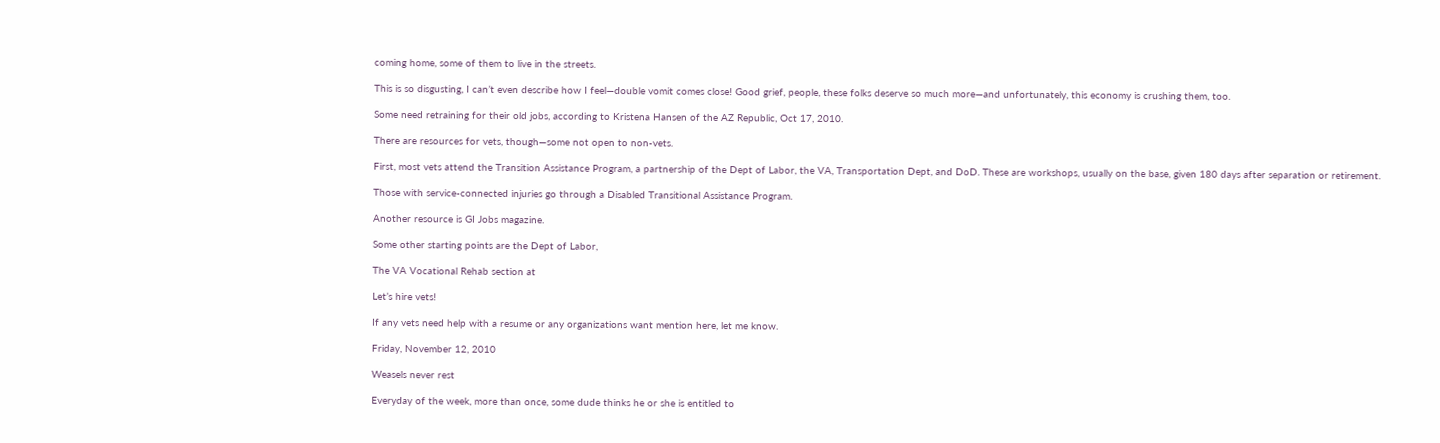coming home, some of them to live in the streets.

This is so disgusting, I can’t even describe how I feel—double vomit comes close! Good grief, people, these folks deserve so much more—and unfortunately, this economy is crushing them, too.

Some need retraining for their old jobs, according to Kristena Hansen of the AZ Republic, Oct 17, 2010.

There are resources for vets, though—some not open to non-vets.

First, most vets attend the Transition Assistance Program, a partnership of the Dept of Labor, the VA, Transportation Dept, and DoD. These are workshops, usually on the base, given 180 days after separation or retirement.

Those with service-connected injuries go through a Disabled Transitional Assistance Program.

Another resource is GI Jobs magazine.

Some other starting points are the Dept of Labor,

The VA Vocational Rehab section at

Let’s hire vets!

If any vets need help with a resume or any organizations want mention here, let me know.

Friday, November 12, 2010

Weasels never rest

Everyday of the week, more than once, some dude thinks he or she is entitled to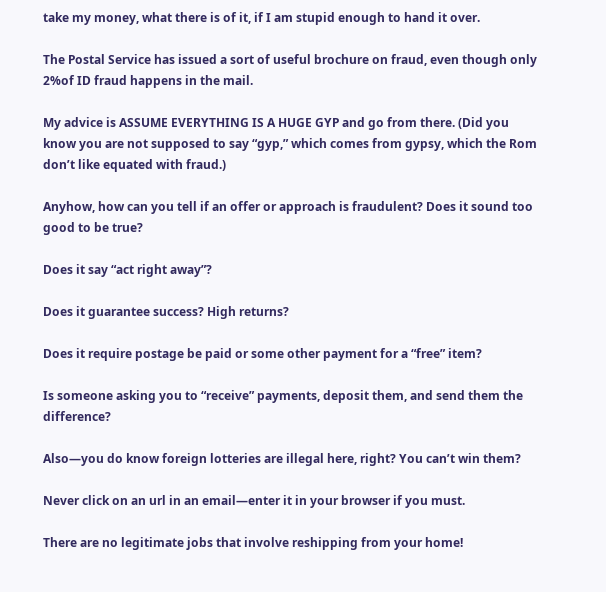take my money, what there is of it, if I am stupid enough to hand it over.

The Postal Service has issued a sort of useful brochure on fraud, even though only 2%of ID fraud happens in the mail.

My advice is ASSUME EVERYTHING IS A HUGE GYP and go from there. (Did you know you are not supposed to say “gyp,” which comes from gypsy, which the Rom don’t like equated with fraud.)

Anyhow, how can you tell if an offer or approach is fraudulent? Does it sound too good to be true?

Does it say “act right away”?

Does it guarantee success? High returns?

Does it require postage be paid or some other payment for a “free” item?

Is someone asking you to “receive” payments, deposit them, and send them the difference?

Also—you do know foreign lotteries are illegal here, right? You can’t win them?

Never click on an url in an email—enter it in your browser if you must.

There are no legitimate jobs that involve reshipping from your home!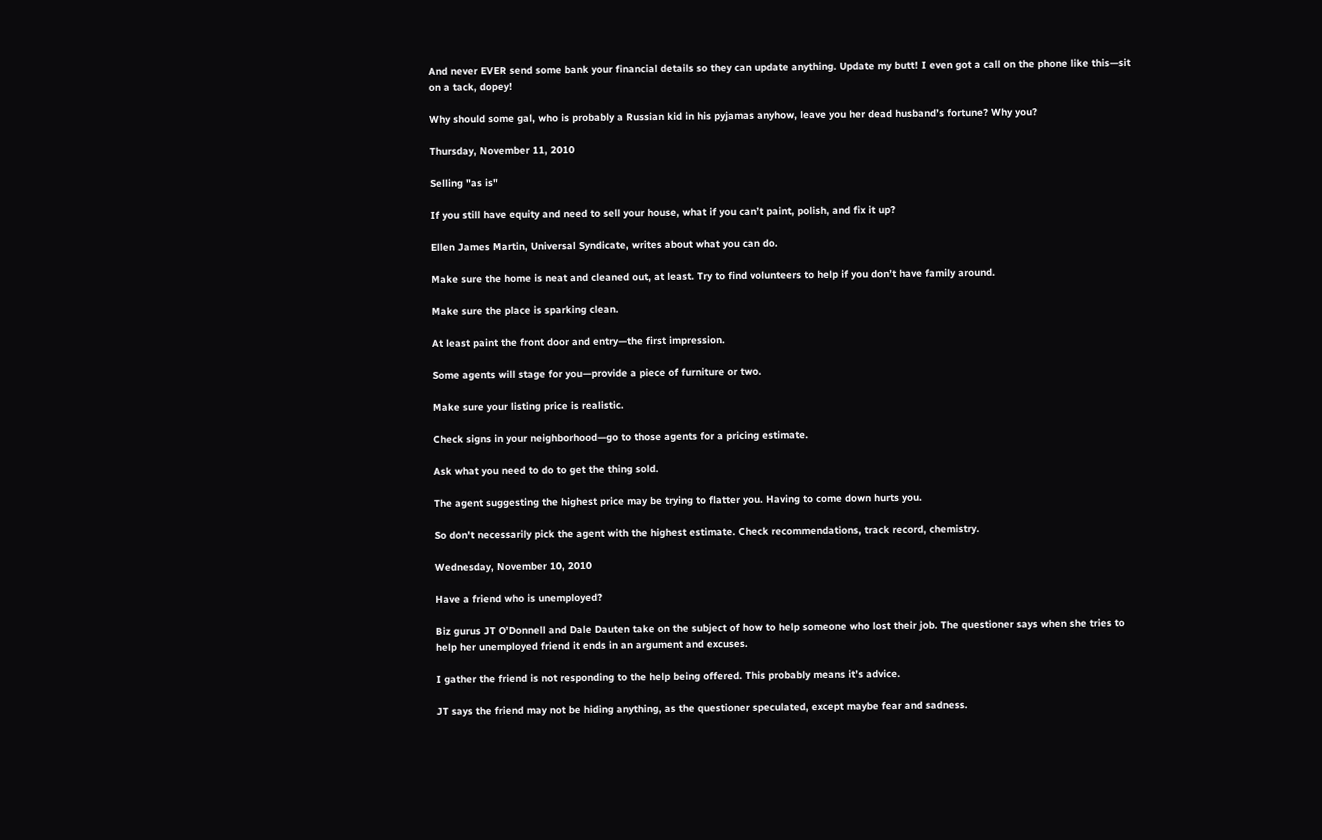And never EVER send some bank your financial details so they can update anything. Update my butt! I even got a call on the phone like this—sit on a tack, dopey!

Why should some gal, who is probably a Russian kid in his pyjamas anyhow, leave you her dead husband’s fortune? Why you?

Thursday, November 11, 2010

Selling "as is"

If you still have equity and need to sell your house, what if you can’t paint, polish, and fix it up?

Ellen James Martin, Universal Syndicate, writes about what you can do.

Make sure the home is neat and cleaned out, at least. Try to find volunteers to help if you don’t have family around.

Make sure the place is sparking clean.

At least paint the front door and entry—the first impression.

Some agents will stage for you—provide a piece of furniture or two.

Make sure your listing price is realistic.

Check signs in your neighborhood—go to those agents for a pricing estimate.

Ask what you need to do to get the thing sold.

The agent suggesting the highest price may be trying to flatter you. Having to come down hurts you.

So don't necessarily pick the agent with the highest estimate. Check recommendations, track record, chemistry.

Wednesday, November 10, 2010

Have a friend who is unemployed?

Biz gurus JT O’Donnell and Dale Dauten take on the subject of how to help someone who lost their job. The questioner says when she tries to help her unemployed friend it ends in an argument and excuses.

I gather the friend is not responding to the help being offered. This probably means it’s advice.

JT says the friend may not be hiding anything, as the questioner speculated, except maybe fear and sadness.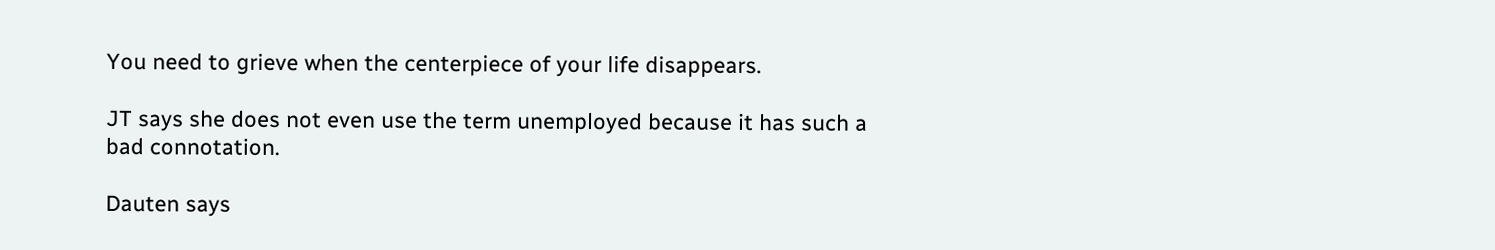You need to grieve when the centerpiece of your life disappears.

JT says she does not even use the term unemployed because it has such a bad connotation.

Dauten says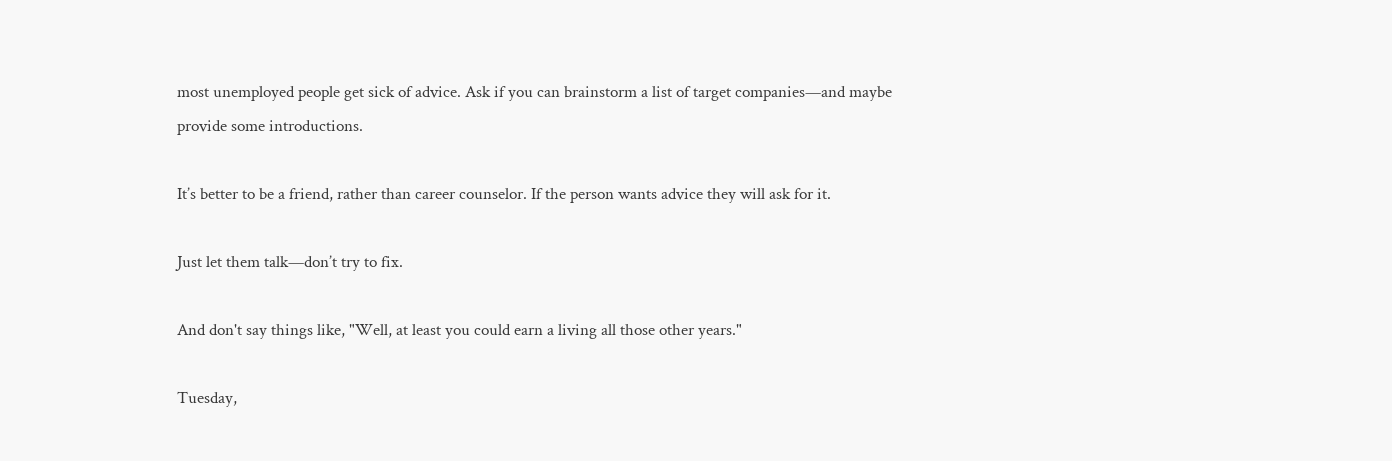most unemployed people get sick of advice. Ask if you can brainstorm a list of target companies—and maybe provide some introductions.

It’s better to be a friend, rather than career counselor. If the person wants advice they will ask for it.

Just let them talk—don’t try to fix.

And don't say things like, "Well, at least you could earn a living all those other years."

Tuesday,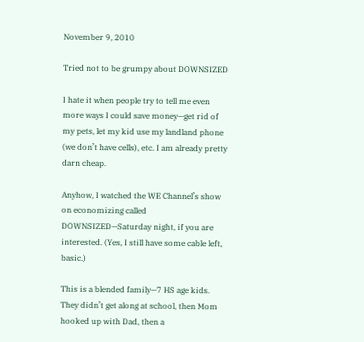November 9, 2010

Tried not to be grumpy about DOWNSIZED

I hate it when people try to tell me even more ways I could save money—get rid of my pets, let my kid use my landland phone (we don’t have cells), etc. I am already pretty darn cheap.

Anyhow, I watched the WE Channel’s show on economizing called DOWNSIZED—Saturday night, if you are interested. (Yes, I still have some cable left, basic.)

This is a blended family—7 HS age kids. They didn’t get along at school, then Mom hooked up with Dad, then a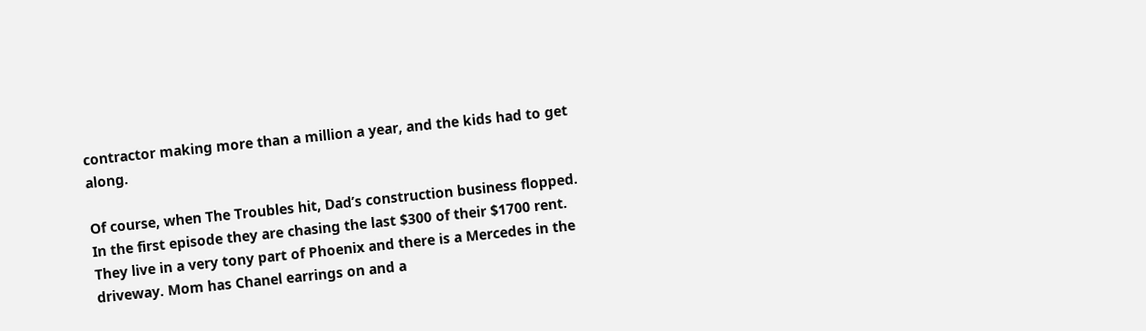contractor making more than a million a year, and the kids had to get along.

Of course, when The Troubles hit, Dad’s construction business flopped. In the first episode they are chasing the last $300 of their $1700 rent. They live in a very tony part of Phoenix and there is a Mercedes in the driveway. Mom has Chanel earrings on and a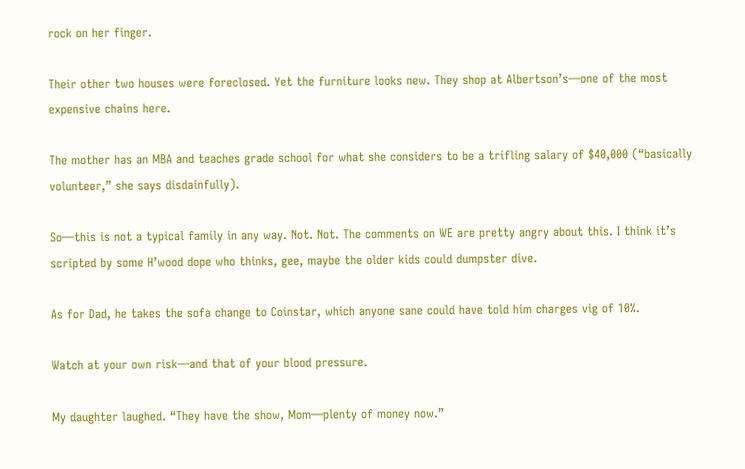rock on her finger.

Their other two houses were foreclosed. Yet the furniture looks new. They shop at Albertson’s—one of the most expensive chains here.

The mother has an MBA and teaches grade school for what she considers to be a trifling salary of $40,000 (“basically volunteer,” she says disdainfully).

So—this is not a typical family in any way. Not. Not. The comments on WE are pretty angry about this. I think it’s scripted by some H’wood dope who thinks, gee, maybe the older kids could dumpster dive.

As for Dad, he takes the sofa change to Coinstar, which anyone sane could have told him charges vig of 10%.

Watch at your own risk—and that of your blood pressure.

My daughter laughed. “They have the show, Mom—plenty of money now.”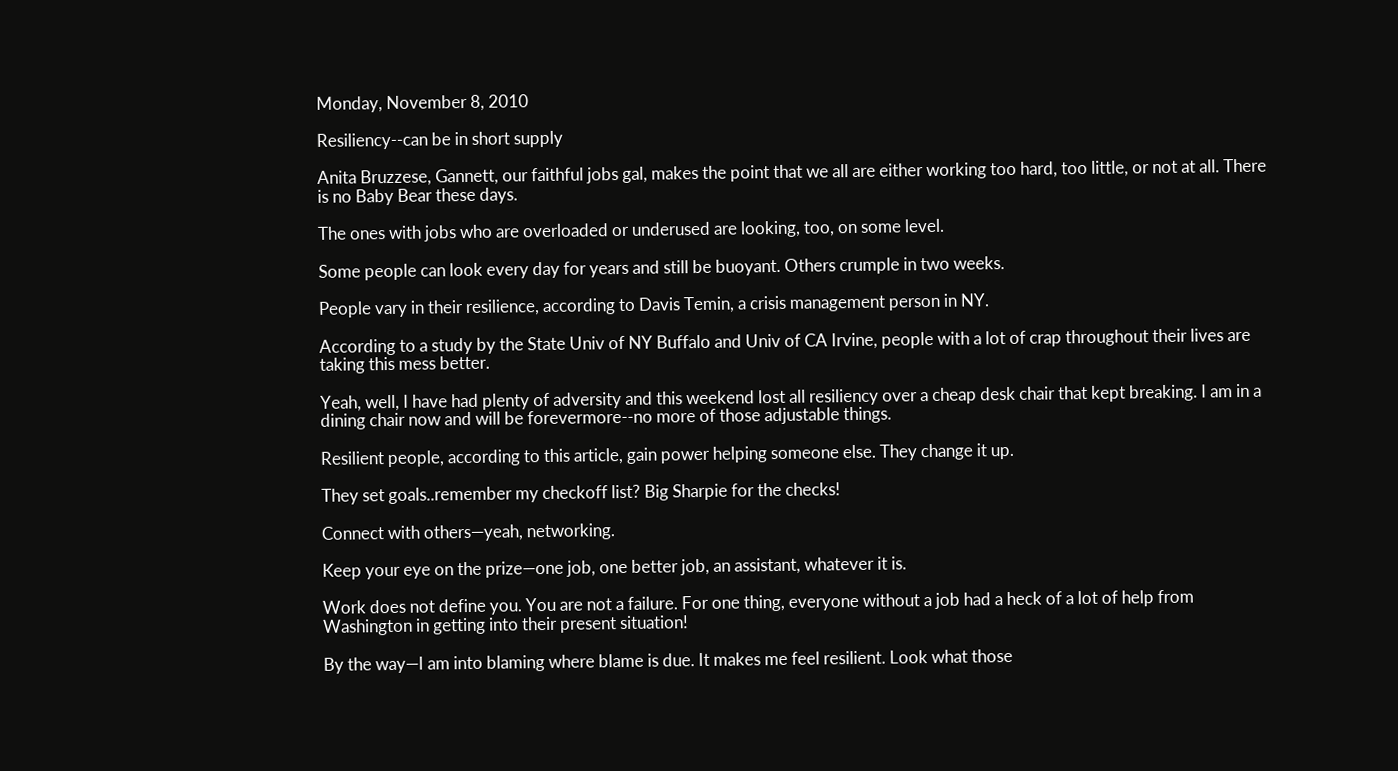Monday, November 8, 2010

Resiliency--can be in short supply

Anita Bruzzese, Gannett, our faithful jobs gal, makes the point that we all are either working too hard, too little, or not at all. There is no Baby Bear these days.

The ones with jobs who are overloaded or underused are looking, too, on some level.

Some people can look every day for years and still be buoyant. Others crumple in two weeks.

People vary in their resilience, according to Davis Temin, a crisis management person in NY.

According to a study by the State Univ of NY Buffalo and Univ of CA Irvine, people with a lot of crap throughout their lives are taking this mess better.

Yeah, well, I have had plenty of adversity and this weekend lost all resiliency over a cheap desk chair that kept breaking. I am in a dining chair now and will be forevermore--no more of those adjustable things.

Resilient people, according to this article, gain power helping someone else. They change it up.

They set goals..remember my checkoff list? Big Sharpie for the checks!

Connect with others—yeah, networking.

Keep your eye on the prize—one job, one better job, an assistant, whatever it is.

Work does not define you. You are not a failure. For one thing, everyone without a job had a heck of a lot of help from Washington in getting into their present situation!

By the way—I am into blaming where blame is due. It makes me feel resilient. Look what those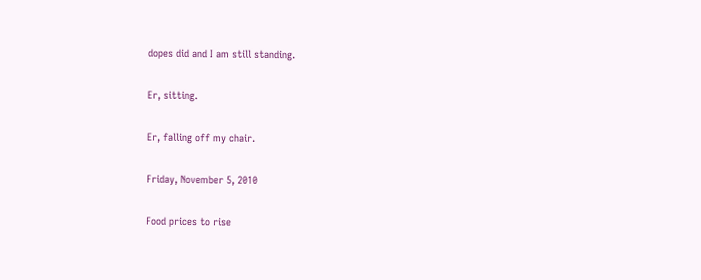dopes did and I am still standing.

Er, sitting.

Er, falling off my chair.

Friday, November 5, 2010

Food prices to rise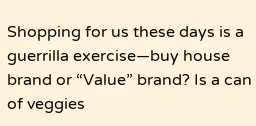Shopping for us these days is a guerrilla exercise—buy house brand or “Value” brand? Is a can of veggies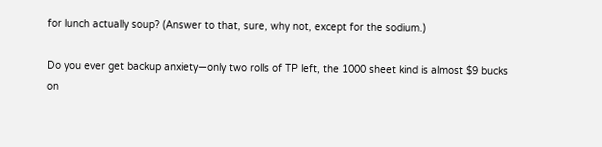for lunch actually soup? (Answer to that, sure, why not, except for the sodium.)

Do you ever get backup anxiety—only two rolls of TP left, the 1000 sheet kind is almost $9 bucks on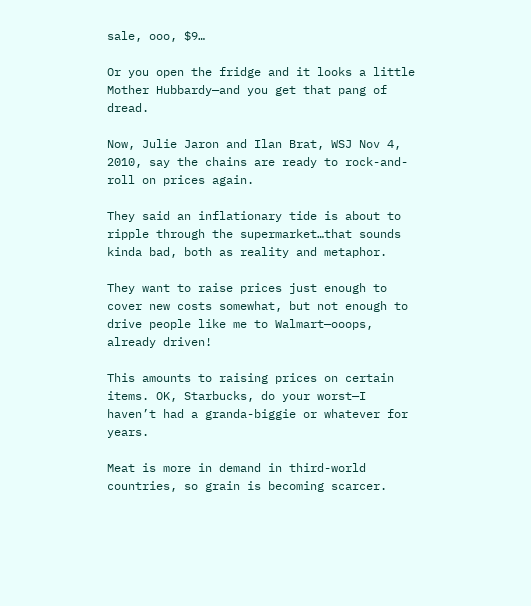sale, ooo, $9…

Or you open the fridge and it looks a little Mother Hubbardy—and you get that pang of dread.

Now, Julie Jaron and Ilan Brat, WSJ Nov 4, 2010, say the chains are ready to rock-and-roll on prices again.

They said an inflationary tide is about to ripple through the supermarket…that sounds kinda bad, both as reality and metaphor.

They want to raise prices just enough to cover new costs somewhat, but not enough to drive people like me to Walmart—ooops, already driven!

This amounts to raising prices on certain items. OK, Starbucks, do your worst—I haven’t had a granda-biggie or whatever for years.

Meat is more in demand in third-world countries, so grain is becoming scarcer.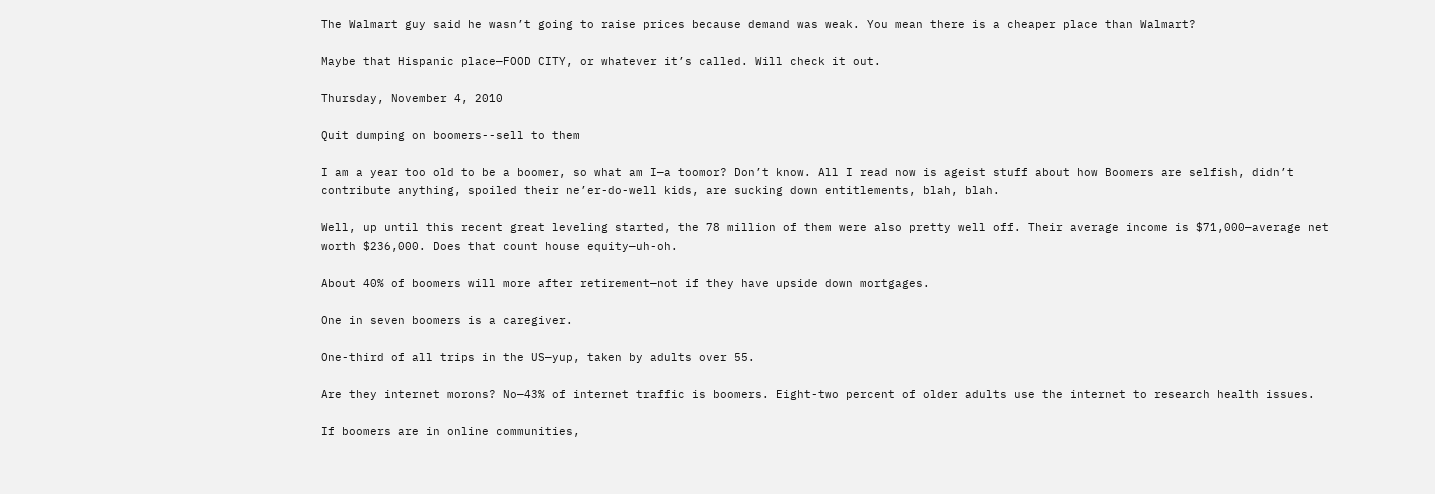The Walmart guy said he wasn’t going to raise prices because demand was weak. You mean there is a cheaper place than Walmart?

Maybe that Hispanic place—FOOD CITY, or whatever it’s called. Will check it out.

Thursday, November 4, 2010

Quit dumping on boomers--sell to them

I am a year too old to be a boomer, so what am I—a toomor? Don’t know. All I read now is ageist stuff about how Boomers are selfish, didn’t contribute anything, spoiled their ne’er-do-well kids, are sucking down entitlements, blah, blah.

Well, up until this recent great leveling started, the 78 million of them were also pretty well off. Their average income is $71,000—average net worth $236,000. Does that count house equity—uh-oh.

About 40% of boomers will more after retirement—not if they have upside down mortgages.

One in seven boomers is a caregiver.

One-third of all trips in the US—yup, taken by adults over 55.

Are they internet morons? No—43% of internet traffic is boomers. Eight-two percent of older adults use the internet to research health issues.

If boomers are in online communities,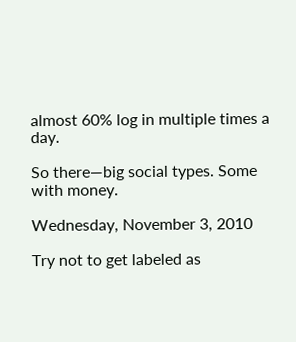almost 60% log in multiple times a day.

So there—big social types. Some with money.

Wednesday, November 3, 2010

Try not to get labeled as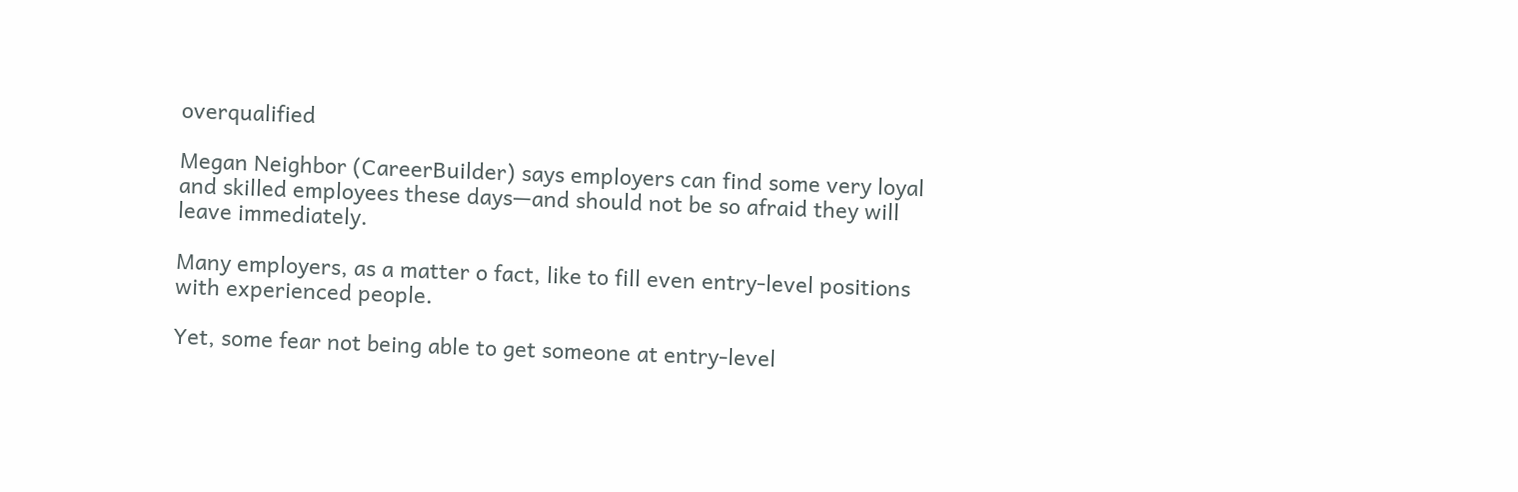overqualified

Megan Neighbor (CareerBuilder) says employers can find some very loyal and skilled employees these days—and should not be so afraid they will leave immediately.

Many employers, as a matter o fact, like to fill even entry-level positions with experienced people.

Yet, some fear not being able to get someone at entry-level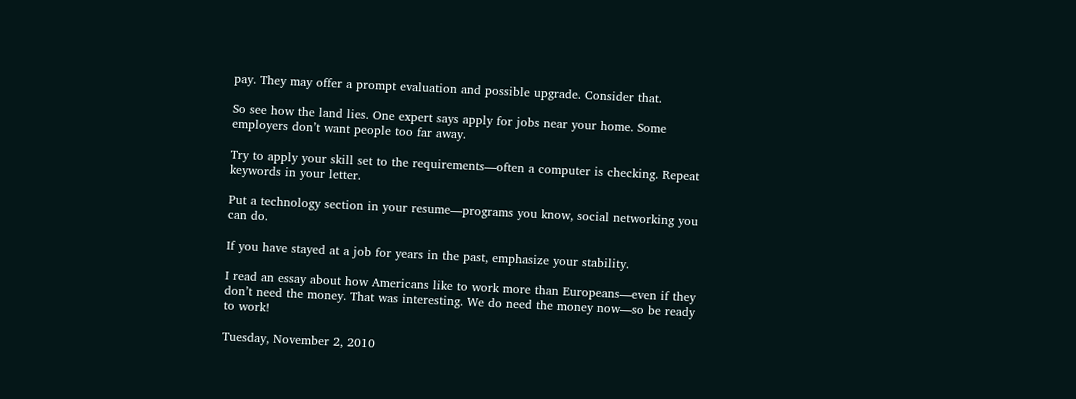pay. They may offer a prompt evaluation and possible upgrade. Consider that.

So see how the land lies. One expert says apply for jobs near your home. Some employers don’t want people too far away.

Try to apply your skill set to the requirements—often a computer is checking. Repeat keywords in your letter.

Put a technology section in your resume—programs you know, social networking you can do.

If you have stayed at a job for years in the past, emphasize your stability.

I read an essay about how Americans like to work more than Europeans—even if they don’t need the money. That was interesting. We do need the money now—so be ready to work!

Tuesday, November 2, 2010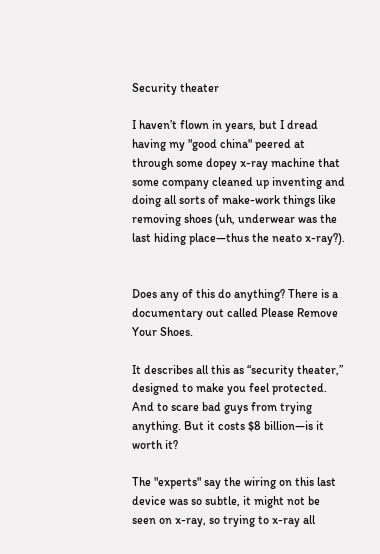Security theater

I haven’t flown in years, but I dread having my "good china" peered at through some dopey x-ray machine that some company cleaned up inventing and doing all sorts of make-work things like removing shoes (uh, underwear was the last hiding place—thus the neato x-ray?).


Does any of this do anything? There is a documentary out called Please Remove Your Shoes.

It describes all this as “security theater,” designed to make you feel protected. And to scare bad guys from trying anything. But it costs $8 billion—is it worth it?

The "experts" say the wiring on this last device was so subtle, it might not be seen on x-ray, so trying to x-ray all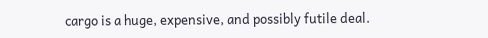cargo is a huge, expensive, and possibly futile deal.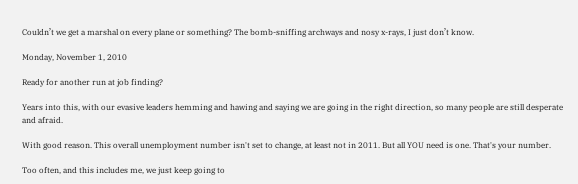Couldn’t we get a marshal on every plane or something? The bomb-sniffing archways and nosy x-rays, I just don’t know.

Monday, November 1, 2010

Ready for another run at job finding?

Years into this, with our evasive leaders hemming and hawing and saying we are going in the right direction, so many people are still desperate and afraid.

With good reason. This overall unemployment number isn't set to change, at least not in 2011. But all YOU need is one. That's your number.

Too often, and this includes me, we just keep going to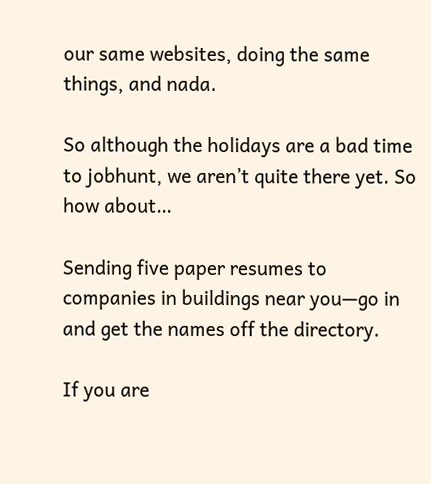our same websites, doing the same things, and nada.

So although the holidays are a bad time to jobhunt, we aren’t quite there yet. So how about…

Sending five paper resumes to companies in buildings near you—go in and get the names off the directory.

If you are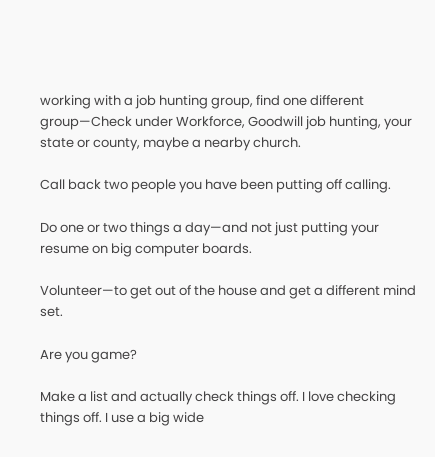working with a job hunting group, find one different group—Check under Workforce, Goodwill job hunting, your state or county, maybe a nearby church.

Call back two people you have been putting off calling.

Do one or two things a day—and not just putting your resume on big computer boards.

Volunteer—to get out of the house and get a different mind set.

Are you game?

Make a list and actually check things off. I love checking things off. I use a big wide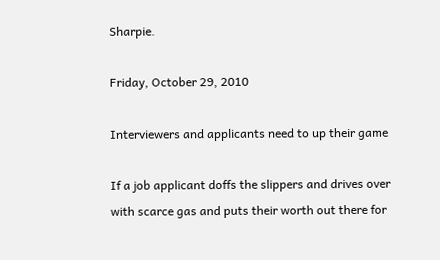Sharpie.

Friday, October 29, 2010

Interviewers and applicants need to up their game

If a job applicant doffs the slippers and drives over with scarce gas and puts their worth out there for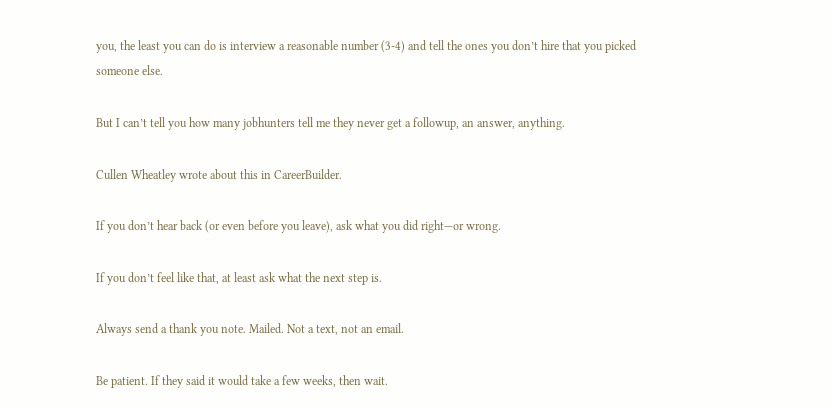you, the least you can do is interview a reasonable number (3-4) and tell the ones you don’t hire that you picked someone else.

But I can’t tell you how many jobhunters tell me they never get a followup, an answer, anything.

Cullen Wheatley wrote about this in CareerBuilder.

If you don’t hear back (or even before you leave), ask what you did right—or wrong.

If you don’t feel like that, at least ask what the next step is.

Always send a thank you note. Mailed. Not a text, not an email.

Be patient. If they said it would take a few weeks, then wait.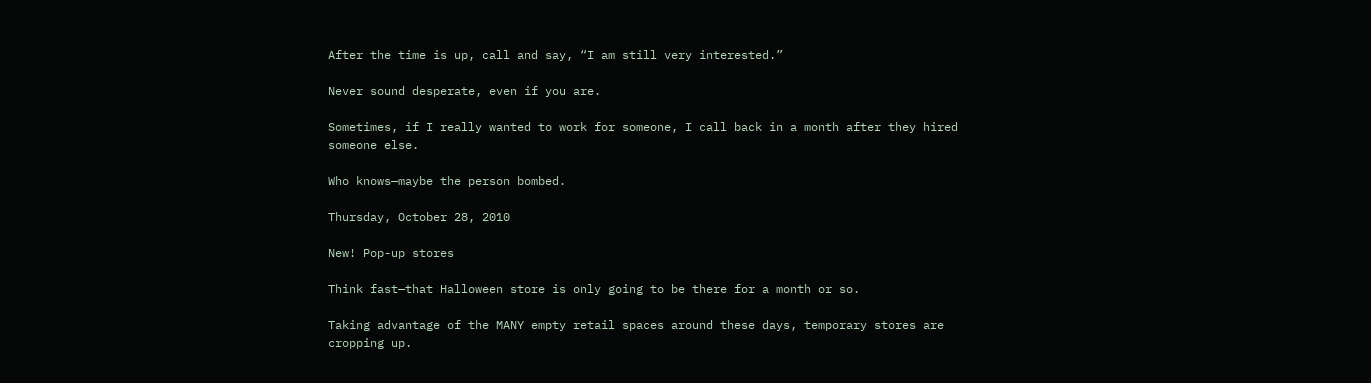After the time is up, call and say, “I am still very interested.”

Never sound desperate, even if you are.

Sometimes, if I really wanted to work for someone, I call back in a month after they hired someone else.

Who knows—maybe the person bombed.

Thursday, October 28, 2010

New! Pop-up stores

Think fast—that Halloween store is only going to be there for a month or so.

Taking advantage of the MANY empty retail spaces around these days, temporary stores are cropping up.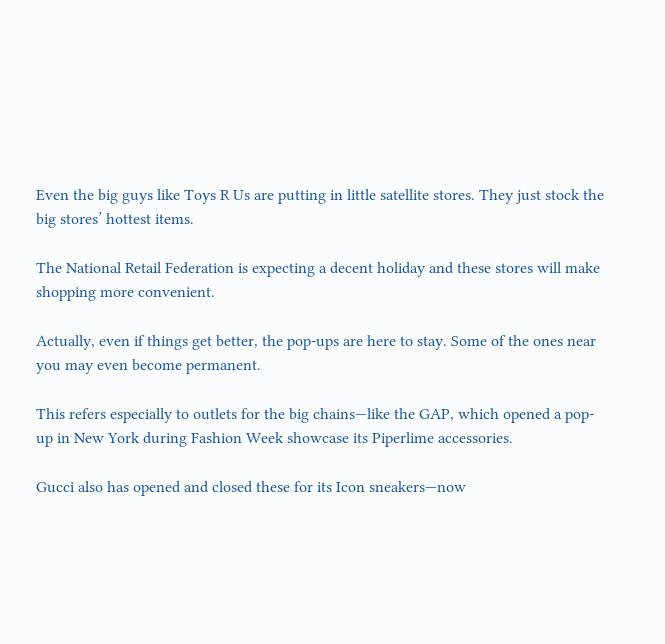Even the big guys like Toys R Us are putting in little satellite stores. They just stock the big stores’ hottest items.

The National Retail Federation is expecting a decent holiday and these stores will make shopping more convenient.

Actually, even if things get better, the pop-ups are here to stay. Some of the ones near you may even become permanent.

This refers especially to outlets for the big chains—like the GAP, which opened a pop-up in New York during Fashion Week showcase its Piperlime accessories.

Gucci also has opened and closed these for its Icon sneakers—now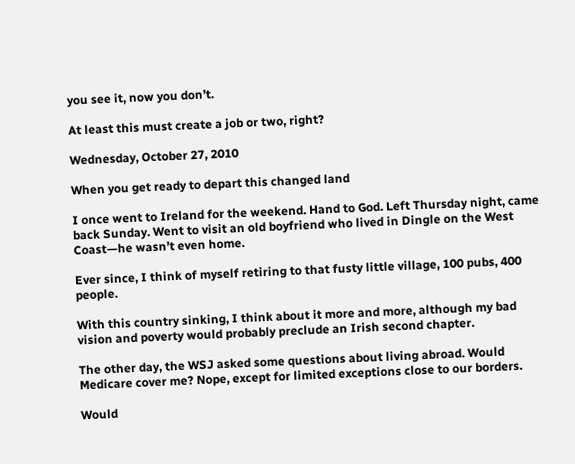you see it, now you don’t.

At least this must create a job or two, right?

Wednesday, October 27, 2010

When you get ready to depart this changed land

I once went to Ireland for the weekend. Hand to God. Left Thursday night, came back Sunday. Went to visit an old boyfriend who lived in Dingle on the West Coast—he wasn’t even home.

Ever since, I think of myself retiring to that fusty little village, 100 pubs, 400 people.

With this country sinking, I think about it more and more, although my bad vision and poverty would probably preclude an Irish second chapter.

The other day, the WSJ asked some questions about living abroad. Would Medicare cover me? Nope, except for limited exceptions close to our borders.

Would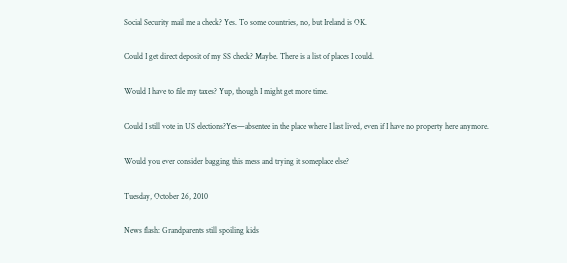Social Security mail me a check? Yes. To some countries, no, but Ireland is OK.

Could I get direct deposit of my SS check? Maybe. There is a list of places I could.

Would I have to file my taxes? Yup, though I might get more time.

Could I still vote in US elections?Yes—absentee in the place where I last lived, even if I have no property here anymore.

Would you ever consider bagging this mess and trying it someplace else?

Tuesday, October 26, 2010

News flash: Grandparents still spoiling kids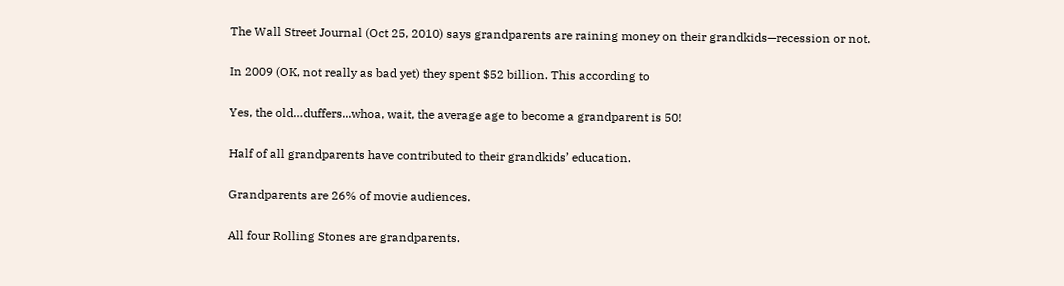The Wall Street Journal (Oct 25, 2010) says grandparents are raining money on their grandkids—recession or not.

In 2009 (OK, not really as bad yet) they spent $52 billion. This according to

Yes, the old…duffers...whoa, wait, the average age to become a grandparent is 50!

Half of all grandparents have contributed to their grandkids’ education.

Grandparents are 26% of movie audiences.

All four Rolling Stones are grandparents.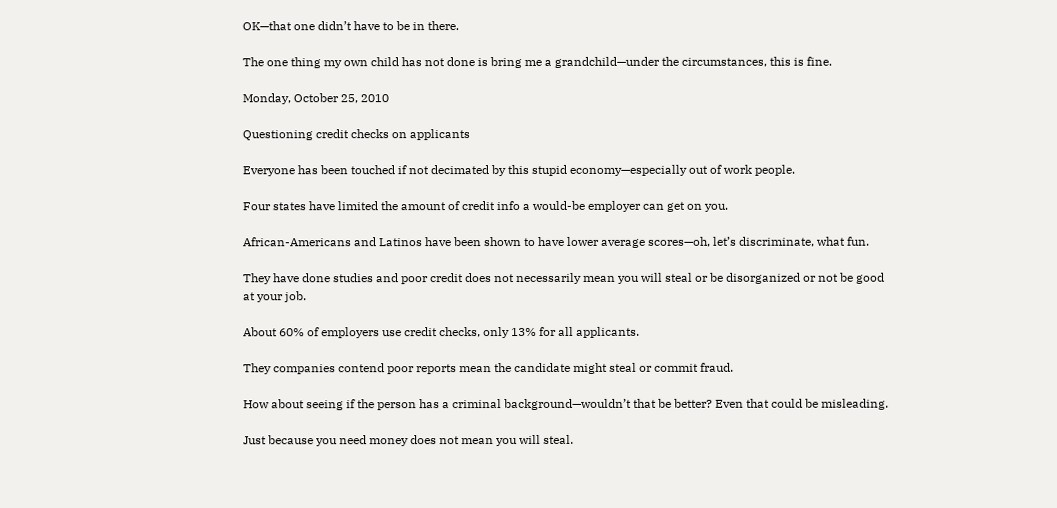OK—that one didn’t have to be in there.

The one thing my own child has not done is bring me a grandchild—under the circumstances, this is fine.

Monday, October 25, 2010

Questioning credit checks on applicants

Everyone has been touched if not decimated by this stupid economy—especially out of work people.

Four states have limited the amount of credit info a would-be employer can get on you.

African-Americans and Latinos have been shown to have lower average scores—oh, let’s discriminate, what fun.

They have done studies and poor credit does not necessarily mean you will steal or be disorganized or not be good at your job.

About 60% of employers use credit checks, only 13% for all applicants.

They companies contend poor reports mean the candidate might steal or commit fraud.

How about seeing if the person has a criminal background—wouldn’t that be better? Even that could be misleading.

Just because you need money does not mean you will steal.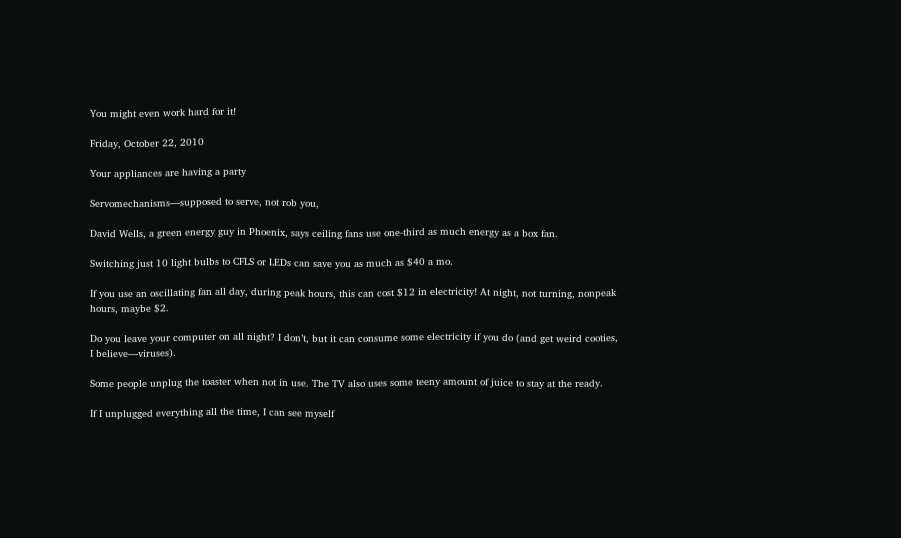You might even work hard for it!

Friday, October 22, 2010

Your appliances are having a party

Servomechanisms—supposed to serve, not rob you,

David Wells, a green energy guy in Phoenix, says ceiling fans use one-third as much energy as a box fan.

Switching just 10 light bulbs to CFLS or LEDs can save you as much as $40 a mo.

If you use an oscillating fan all day, during peak hours, this can cost $12 in electricity! At night, not turning, nonpeak hours, maybe $2.

Do you leave your computer on all night? I don’t, but it can consume some electricity if you do (and get weird cooties, I believe—viruses).

Some people unplug the toaster when not in use. The TV also uses some teeny amount of juice to stay at the ready.

If I unplugged everything all the time, I can see myself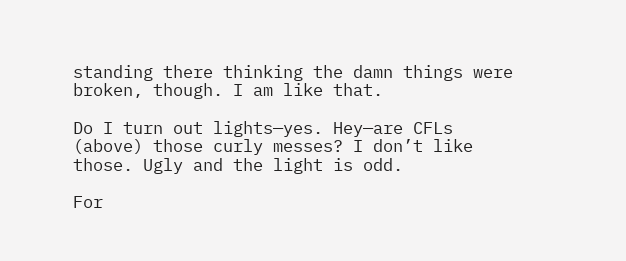standing there thinking the damn things were broken, though. I am like that.

Do I turn out lights—yes. Hey—are CFLs (above) those curly messes? I don’t like those. Ugly and the light is odd.

For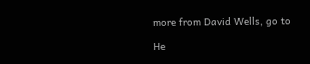more from David Wells, go to

He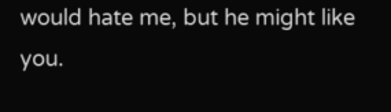would hate me, but he might like you.